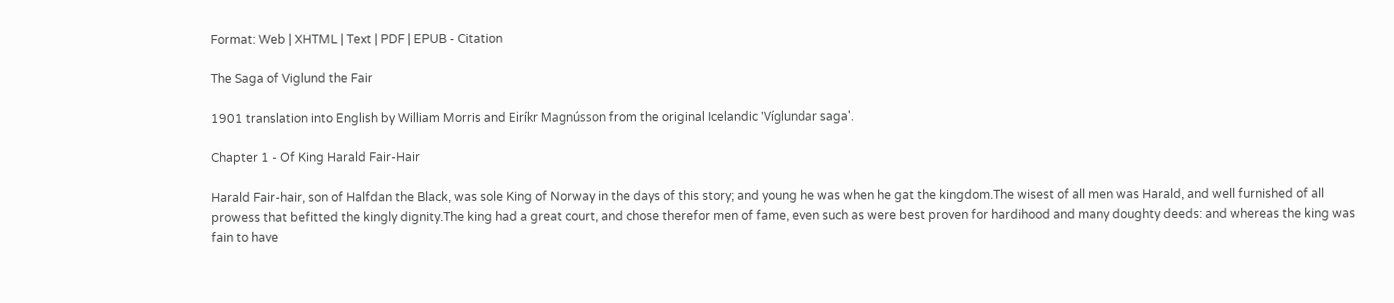Format: Web | XHTML | Text | PDF | EPUB - Citation

The Saga of Viglund the Fair

1901 translation into English by William Morris and Eiríkr Magnússon from the original Icelandic 'Víglundar saga'.

Chapter 1 - Of King Harald Fair-Hair

Harald Fair-hair, son of Halfdan the Black, was sole King of Norway in the days of this story; and young he was when he gat the kingdom.The wisest of all men was Harald, and well furnished of all prowess that befitted the kingly dignity.The king had a great court, and chose therefor men of fame, even such as were best proven for hardihood and many doughty deeds: and whereas the king was fain to have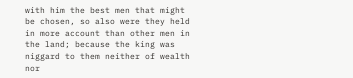with him the best men that might be chosen, so also were they held in more account than other men in the land; because the king was niggard to them neither of wealth nor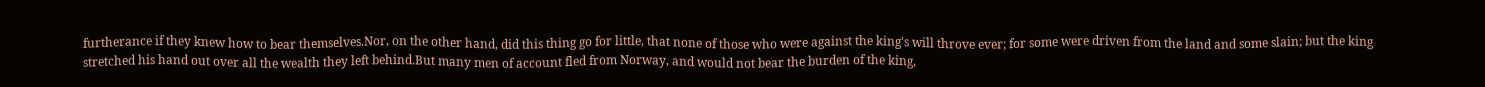furtherance if they knew how to bear themselves.Nor, on the other hand, did this thing go for little, that none of those who were against the king's will throve ever; for some were driven from the land and some slain; but the king stretched his hand out over all the wealth they left behind.But many men of account fled from Norway, and would not bear the burden of the king,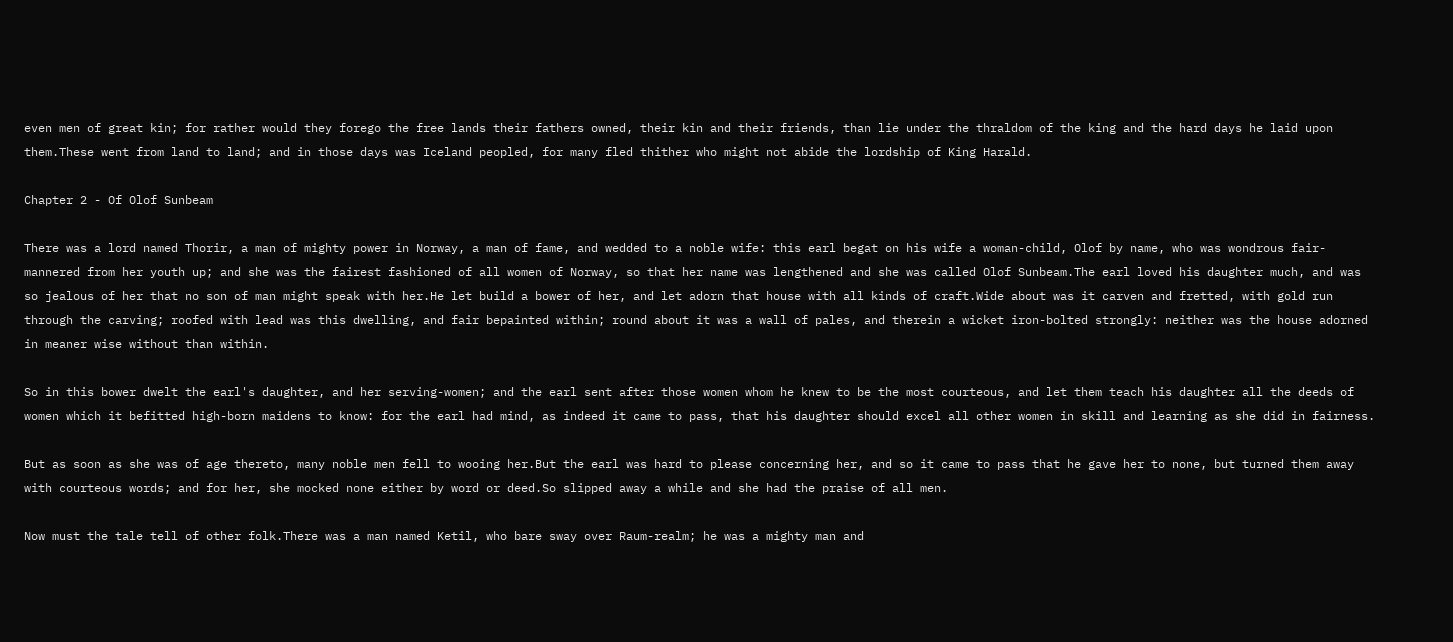even men of great kin; for rather would they forego the free lands their fathers owned, their kin and their friends, than lie under the thraldom of the king and the hard days he laid upon them.These went from land to land; and in those days was Iceland peopled, for many fled thither who might not abide the lordship of King Harald.

Chapter 2 - Of Olof Sunbeam

There was a lord named Thorir, a man of mighty power in Norway, a man of fame, and wedded to a noble wife: this earl begat on his wife a woman-child, Olof by name, who was wondrous fair-mannered from her youth up; and she was the fairest fashioned of all women of Norway, so that her name was lengthened and she was called Olof Sunbeam.The earl loved his daughter much, and was so jealous of her that no son of man might speak with her.He let build a bower of her, and let adorn that house with all kinds of craft.Wide about was it carven and fretted, with gold run through the carving; roofed with lead was this dwelling, and fair bepainted within; round about it was a wall of pales, and therein a wicket iron-bolted strongly: neither was the house adorned in meaner wise without than within.

So in this bower dwelt the earl's daughter, and her serving-women; and the earl sent after those women whom he knew to be the most courteous, and let them teach his daughter all the deeds of women which it befitted high-born maidens to know: for the earl had mind, as indeed it came to pass, that his daughter should excel all other women in skill and learning as she did in fairness.

But as soon as she was of age thereto, many noble men fell to wooing her.But the earl was hard to please concerning her, and so it came to pass that he gave her to none, but turned them away with courteous words; and for her, she mocked none either by word or deed.So slipped away a while and she had the praise of all men.

Now must the tale tell of other folk.There was a man named Ketil, who bare sway over Raum-realm; he was a mighty man and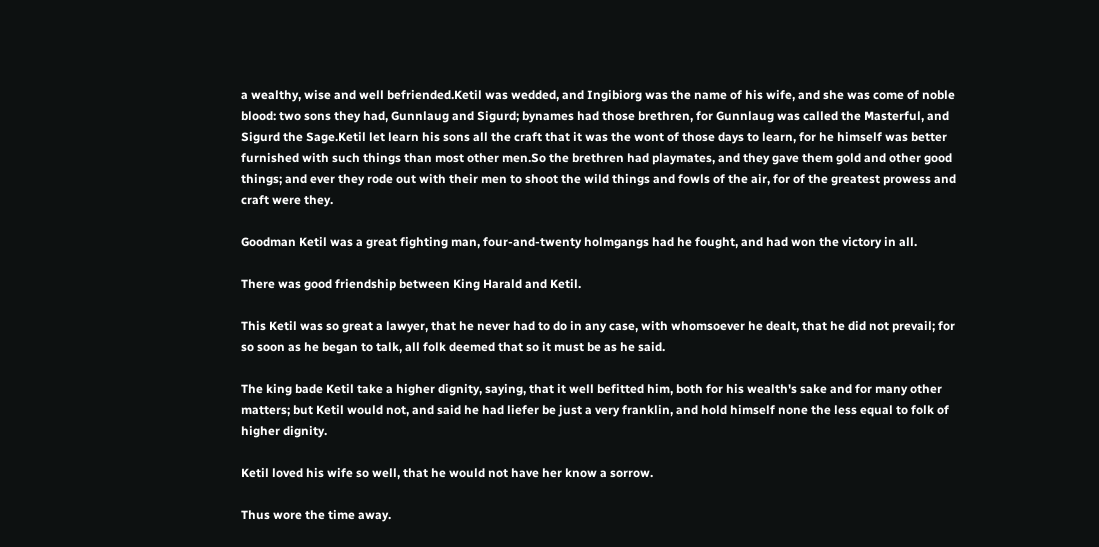a wealthy, wise and well befriended.Ketil was wedded, and Ingibiorg was the name of his wife, and she was come of noble blood: two sons they had, Gunnlaug and Sigurd; bynames had those brethren, for Gunnlaug was called the Masterful, and Sigurd the Sage.Ketil let learn his sons all the craft that it was the wont of those days to learn, for he himself was better furnished with such things than most other men.So the brethren had playmates, and they gave them gold and other good things; and ever they rode out with their men to shoot the wild things and fowls of the air, for of the greatest prowess and craft were they.

Goodman Ketil was a great fighting man, four-and-twenty holmgangs had he fought, and had won the victory in all.

There was good friendship between King Harald and Ketil.

This Ketil was so great a lawyer, that he never had to do in any case, with whomsoever he dealt, that he did not prevail; for so soon as he began to talk, all folk deemed that so it must be as he said.

The king bade Ketil take a higher dignity, saying, that it well befitted him, both for his wealth's sake and for many other matters; but Ketil would not, and said he had liefer be just a very franklin, and hold himself none the less equal to folk of higher dignity.

Ketil loved his wife so well, that he would not have her know a sorrow.

Thus wore the time away.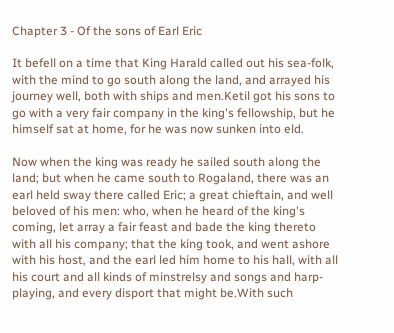Chapter 3 - Of the sons of Earl Eric

It befell on a time that King Harald called out his sea-folk, with the mind to go south along the land, and arrayed his journey well, both with ships and men.Ketil got his sons to go with a very fair company in the king's fellowship, but he himself sat at home, for he was now sunken into eld.

Now when the king was ready he sailed south along the land; but when he came south to Rogaland, there was an earl held sway there called Eric; a great chieftain, and well beloved of his men: who, when he heard of the king's coming, let array a fair feast and bade the king thereto with all his company; that the king took, and went ashore with his host, and the earl led him home to his hall, with all his court and all kinds of minstrelsy and songs and harp-playing, and every disport that might be.With such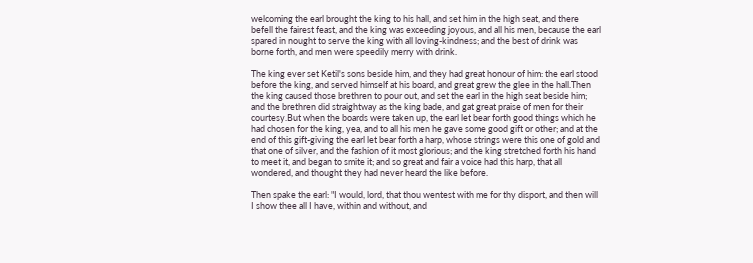welcoming the earl brought the king to his hall, and set him in the high seat, and there befell the fairest feast, and the king was exceeding joyous, and all his men, because the earl spared in nought to serve the king with all loving-kindness; and the best of drink was borne forth, and men were speedily merry with drink.

The king ever set Ketil's sons beside him, and they had great honour of him: the earl stood before the king, and served himself at his board, and great grew the glee in the hall.Then the king caused those brethren to pour out, and set the earl in the high seat beside him; and the brethren did straightway as the king bade, and gat great praise of men for their courtesy.But when the boards were taken up, the earl let bear forth good things which he had chosen for the king, yea, and to all his men he gave some good gift or other; and at the end of this gift-giving the earl let bear forth a harp, whose strings were this one of gold and that one of silver, and the fashion of it most glorious; and the king stretched forth his hand to meet it, and began to smite it; and so great and fair a voice had this harp, that all wondered, and thought they had never heard the like before.

Then spake the earl: "I would, lord, that thou wentest with me for thy disport, and then will I show thee all I have, within and without, and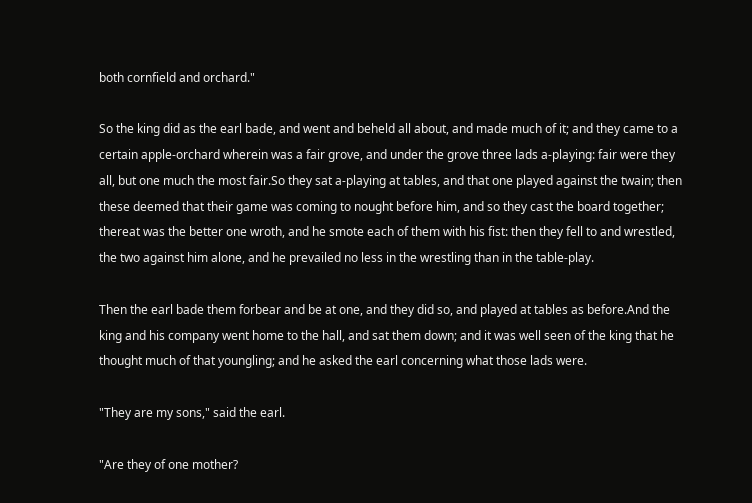both cornfield and orchard."

So the king did as the earl bade, and went and beheld all about, and made much of it; and they came to a certain apple-orchard wherein was a fair grove, and under the grove three lads a-playing: fair were they all, but one much the most fair.So they sat a-playing at tables, and that one played against the twain; then these deemed that their game was coming to nought before him, and so they cast the board together; thereat was the better one wroth, and he smote each of them with his fist: then they fell to and wrestled, the two against him alone, and he prevailed no less in the wrestling than in the table-play.

Then the earl bade them forbear and be at one, and they did so, and played at tables as before.And the king and his company went home to the hall, and sat them down; and it was well seen of the king that he thought much of that youngling; and he asked the earl concerning what those lads were.

"They are my sons," said the earl.

"Are they of one mother?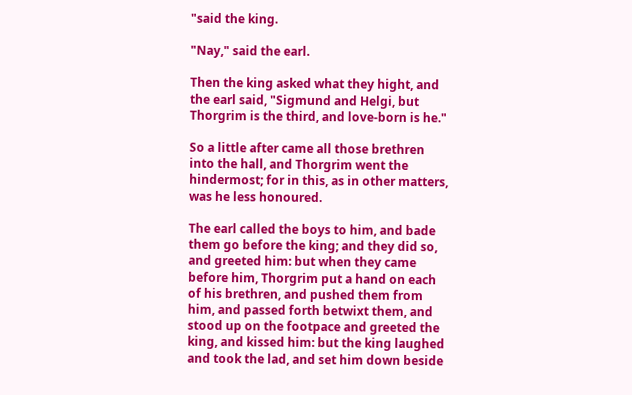"said the king.

"Nay," said the earl.

Then the king asked what they hight, and the earl said, "Sigmund and Helgi, but Thorgrim is the third, and love-born is he."

So a little after came all those brethren into the hall, and Thorgrim went the hindermost; for in this, as in other matters, was he less honoured.

The earl called the boys to him, and bade them go before the king; and they did so, and greeted him: but when they came before him, Thorgrim put a hand on each of his brethren, and pushed them from him, and passed forth betwixt them, and stood up on the footpace and greeted the king, and kissed him: but the king laughed and took the lad, and set him down beside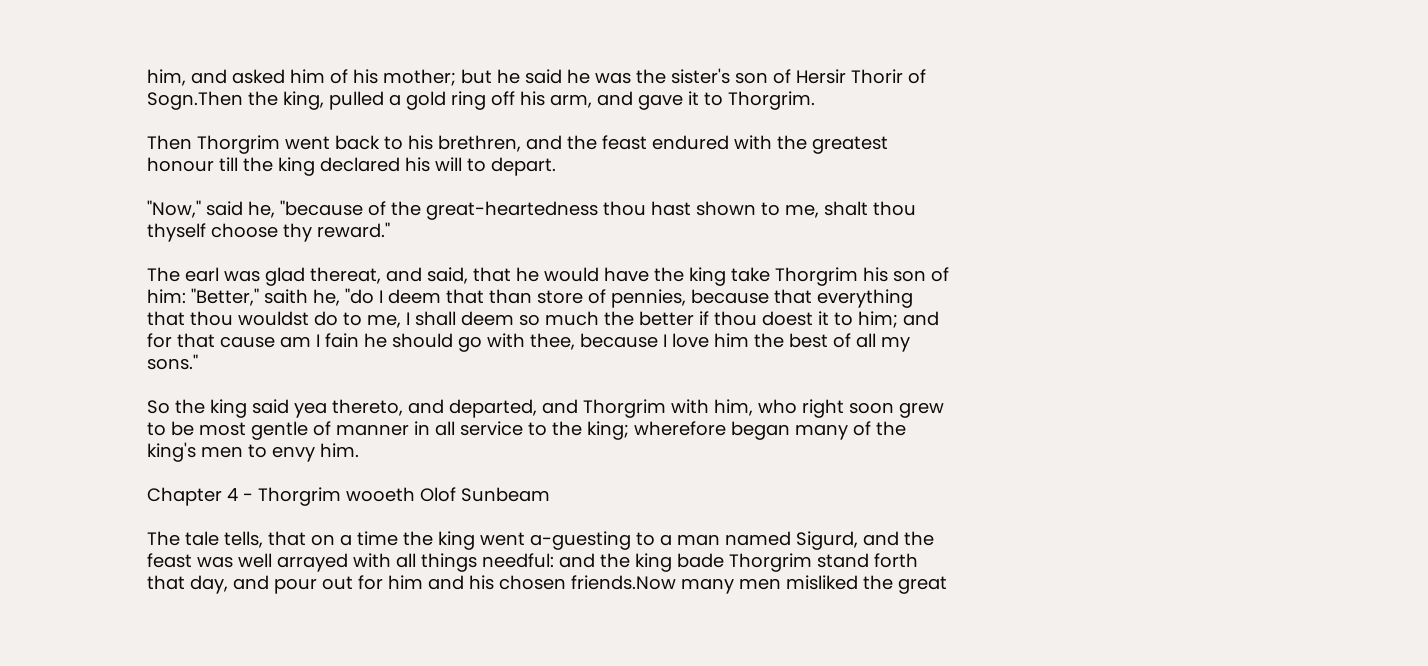him, and asked him of his mother; but he said he was the sister's son of Hersir Thorir of Sogn.Then the king, pulled a gold ring off his arm, and gave it to Thorgrim.

Then Thorgrim went back to his brethren, and the feast endured with the greatest honour till the king declared his will to depart.

"Now," said he, "because of the great-heartedness thou hast shown to me, shalt thou thyself choose thy reward."

The earl was glad thereat, and said, that he would have the king take Thorgrim his son of him: "Better," saith he, "do I deem that than store of pennies, because that everything that thou wouldst do to me, I shall deem so much the better if thou doest it to him; and for that cause am I fain he should go with thee, because I love him the best of all my sons."

So the king said yea thereto, and departed, and Thorgrim with him, who right soon grew to be most gentle of manner in all service to the king; wherefore began many of the king's men to envy him.

Chapter 4 - Thorgrim wooeth Olof Sunbeam

The tale tells, that on a time the king went a-guesting to a man named Sigurd, and the feast was well arrayed with all things needful: and the king bade Thorgrim stand forth that day, and pour out for him and his chosen friends.Now many men misliked the great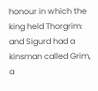honour in which the king held Thorgrim: and Sigurd had a kinsman called Grim, a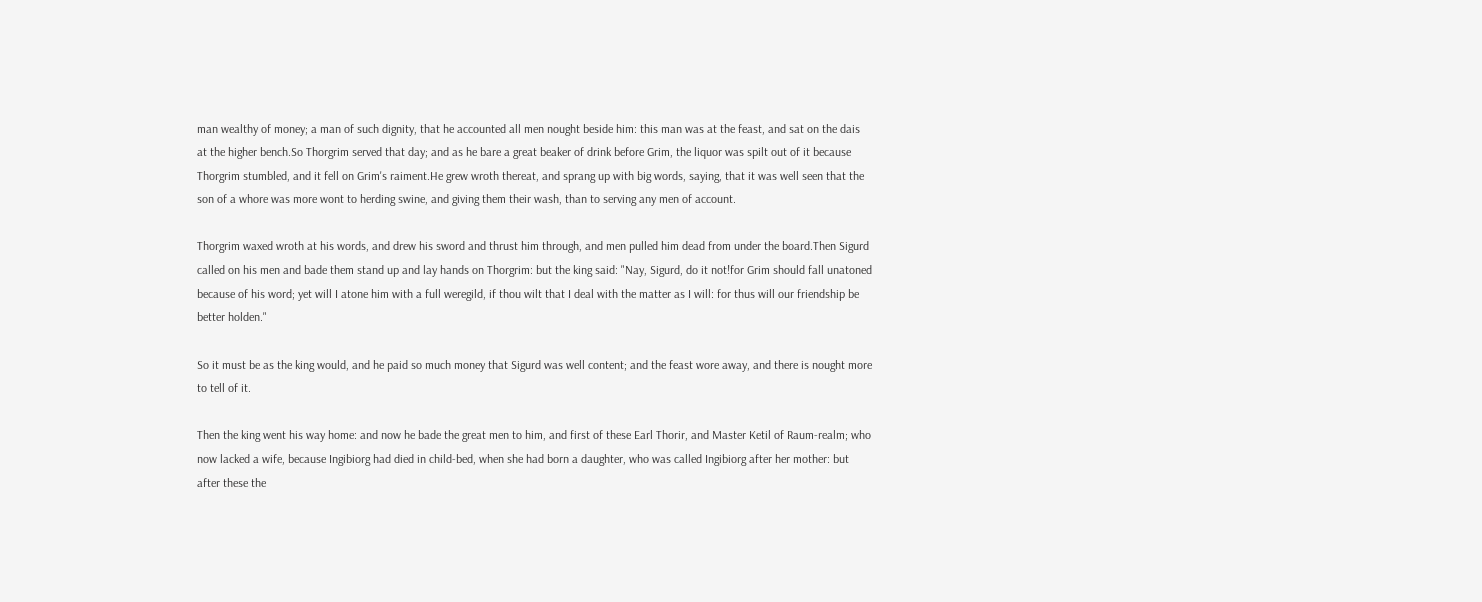man wealthy of money; a man of such dignity, that he accounted all men nought beside him: this man was at the feast, and sat on the dais at the higher bench.So Thorgrim served that day; and as he bare a great beaker of drink before Grim, the liquor was spilt out of it because Thorgrim stumbled, and it fell on Grim's raiment.He grew wroth thereat, and sprang up with big words, saying, that it was well seen that the son of a whore was more wont to herding swine, and giving them their wash, than to serving any men of account.

Thorgrim waxed wroth at his words, and drew his sword and thrust him through, and men pulled him dead from under the board.Then Sigurd called on his men and bade them stand up and lay hands on Thorgrim: but the king said: "Nay, Sigurd, do it not!for Grim should fall unatoned because of his word; yet will I atone him with a full weregild, if thou wilt that I deal with the matter as I will: for thus will our friendship be better holden."

So it must be as the king would, and he paid so much money that Sigurd was well content; and the feast wore away, and there is nought more to tell of it.

Then the king went his way home: and now he bade the great men to him, and first of these Earl Thorir, and Master Ketil of Raum-realm; who now lacked a wife, because Ingibiorg had died in child-bed, when she had born a daughter, who was called Ingibiorg after her mother: but after these the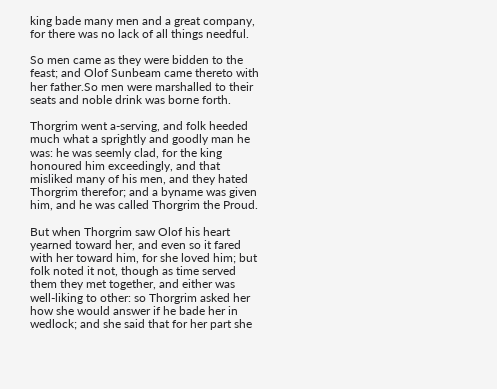king bade many men and a great company, for there was no lack of all things needful.

So men came as they were bidden to the feast; and Olof Sunbeam came thereto with her father.So men were marshalled to their seats and noble drink was borne forth.

Thorgrim went a-serving, and folk heeded much what a sprightly and goodly man he was: he was seemly clad, for the king honoured him exceedingly, and that misliked many of his men, and they hated Thorgrim therefor; and a byname was given him, and he was called Thorgrim the Proud.

But when Thorgrim saw Olof his heart yearned toward her, and even so it fared with her toward him, for she loved him; but folk noted it not, though as time served them they met together, and either was well-liking to other: so Thorgrim asked her how she would answer if he bade her in wedlock; and she said that for her part she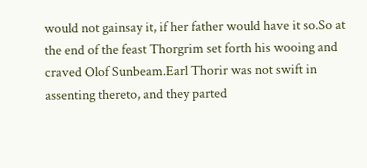would not gainsay it, if her father would have it so.So at the end of the feast Thorgrim set forth his wooing and craved Olof Sunbeam.Earl Thorir was not swift in assenting thereto, and they parted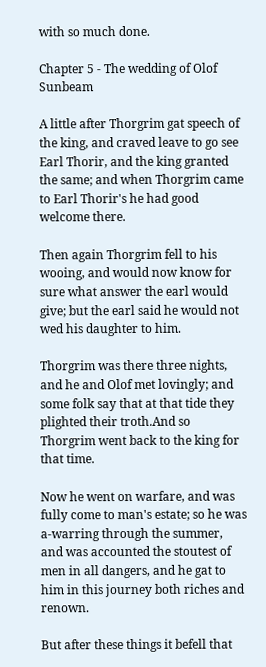with so much done.

Chapter 5 - The wedding of Olof Sunbeam

A little after Thorgrim gat speech of the king, and craved leave to go see Earl Thorir, and the king granted the same; and when Thorgrim came to Earl Thorir's he had good welcome there.

Then again Thorgrim fell to his wooing, and would now know for sure what answer the earl would give; but the earl said he would not wed his daughter to him.

Thorgrim was there three nights, and he and Olof met lovingly; and some folk say that at that tide they plighted their troth.And so Thorgrim went back to the king for that time.

Now he went on warfare, and was fully come to man's estate; so he was a-warring through the summer, and was accounted the stoutest of men in all dangers, and he gat to him in this journey both riches and renown.

But after these things it befell that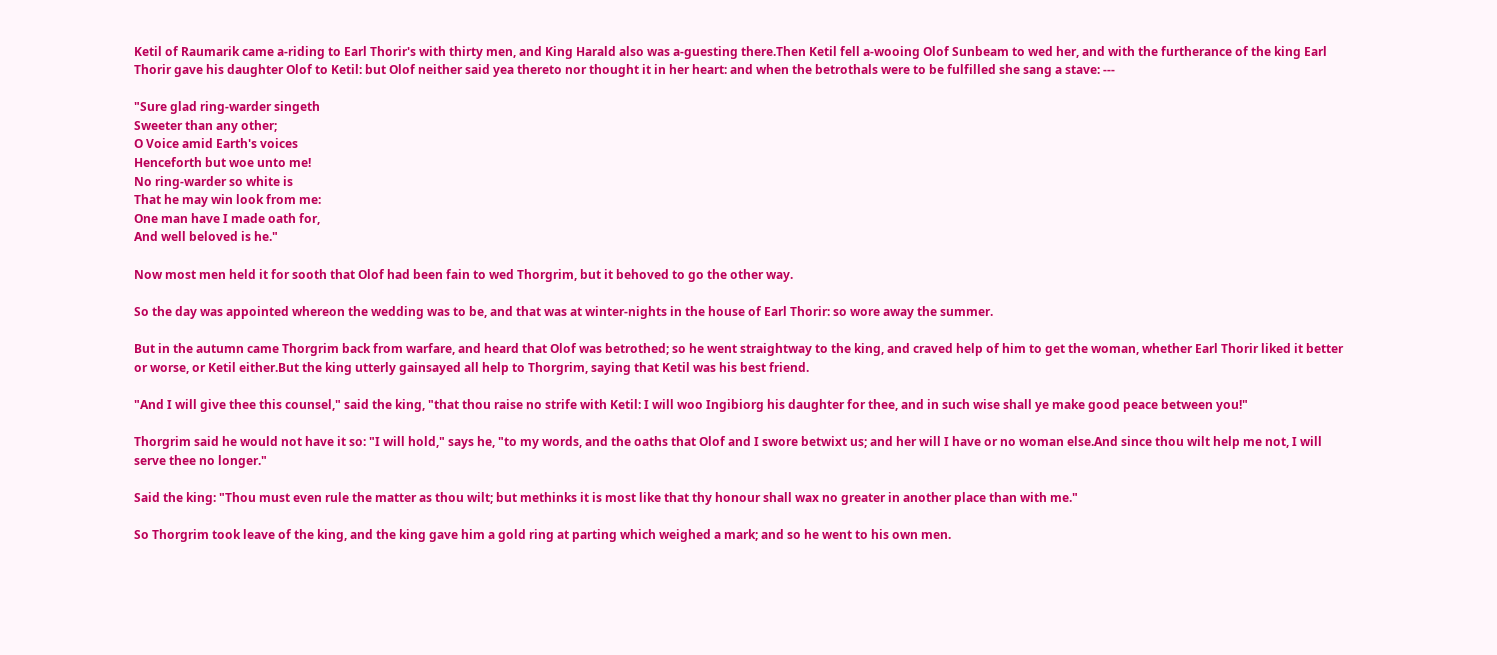Ketil of Raumarik came a-riding to Earl Thorir's with thirty men, and King Harald also was a-guesting there.Then Ketil fell a-wooing Olof Sunbeam to wed her, and with the furtherance of the king Earl Thorir gave his daughter Olof to Ketil: but Olof neither said yea thereto nor thought it in her heart: and when the betrothals were to be fulfilled she sang a stave: ---

"Sure glad ring-warder singeth
Sweeter than any other;
O Voice amid Earth's voices
Henceforth but woe unto me!
No ring-warder so white is
That he may win look from me:
One man have I made oath for,
And well beloved is he."

Now most men held it for sooth that Olof had been fain to wed Thorgrim, but it behoved to go the other way.

So the day was appointed whereon the wedding was to be, and that was at winter-nights in the house of Earl Thorir: so wore away the summer.

But in the autumn came Thorgrim back from warfare, and heard that Olof was betrothed; so he went straightway to the king, and craved help of him to get the woman, whether Earl Thorir liked it better or worse, or Ketil either.But the king utterly gainsayed all help to Thorgrim, saying that Ketil was his best friend.

"And I will give thee this counsel," said the king, "that thou raise no strife with Ketil: I will woo Ingibiorg his daughter for thee, and in such wise shall ye make good peace between you!"

Thorgrim said he would not have it so: "I will hold," says he, "to my words, and the oaths that Olof and I swore betwixt us; and her will I have or no woman else.And since thou wilt help me not, I will serve thee no longer."

Said the king: "Thou must even rule the matter as thou wilt; but methinks it is most like that thy honour shall wax no greater in another place than with me."

So Thorgrim took leave of the king, and the king gave him a gold ring at parting which weighed a mark; and so he went to his own men.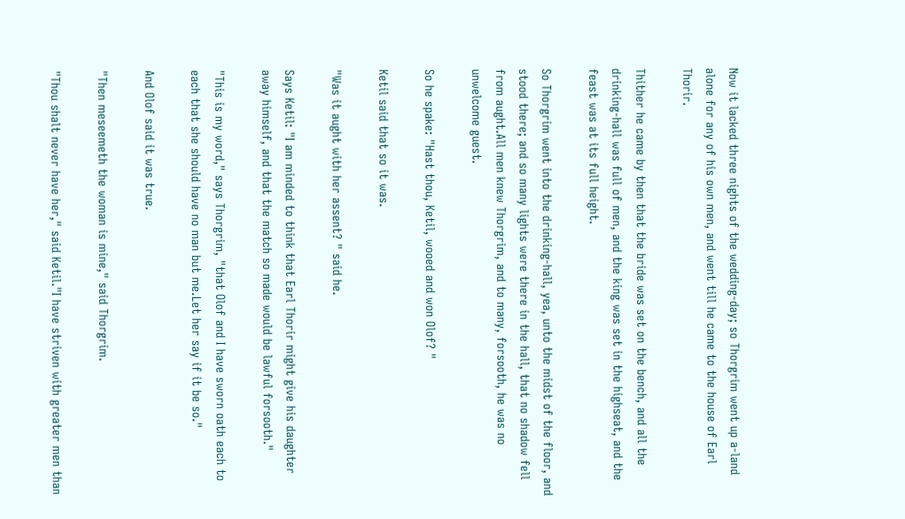Now it lacked three nights of the wedding-day; so Thorgrim went up a-land alone for any of his own men, and went till he came to the house of Earl Thorir.

Thither he came by then that the bride was set on the bench, and all the drinking-hall was full of men, and the king was set in the highseat, and the feast was at its full height.

So Thorgrim went into the drinking-hall, yea, unto the midst of the floor, and stood there; and so many lights were there in the hall, that no shadow fell from aught.All men knew Thorgrim, and to many, forsooth, he was no unwelcome guest.

So he spake: "Hast thou, Ketil, wooed and won Olof? "

Ketil said that so it was.

"Was it aught with her assent? " said he.

Says Ketil: "I am minded to think that Earl Thorir might give his daughter away himself, and that the match so made would be lawful forsooth."

"This is my word," says Thorgrim, "that Olof and I have sworn oath each to each that she should have no man but me.Let her say if it be so."

And Olof said it was true.

"Then meseemeth the woman is mine," said Thorgrim.

"Thou shalt never have her," said Ketil."I have striven with greater men than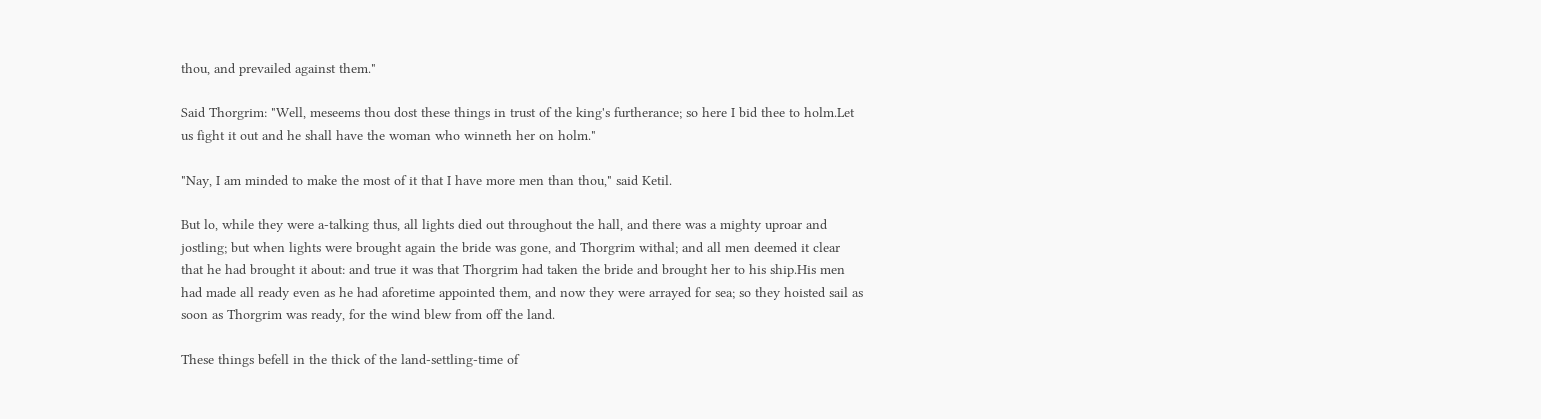thou, and prevailed against them."

Said Thorgrim: "Well, meseems thou dost these things in trust of the king's furtherance; so here I bid thee to holm.Let us fight it out and he shall have the woman who winneth her on holm."

"Nay, I am minded to make the most of it that I have more men than thou," said Ketil.

But lo, while they were a-talking thus, all lights died out throughout the hall, and there was a mighty uproar and jostling; but when lights were brought again the bride was gone, and Thorgrim withal; and all men deemed it clear that he had brought it about: and true it was that Thorgrim had taken the bride and brought her to his ship.His men had made all ready even as he had aforetime appointed them, and now they were arrayed for sea; so they hoisted sail as soon as Thorgrim was ready, for the wind blew from off the land.

These things befell in the thick of the land-settling-time of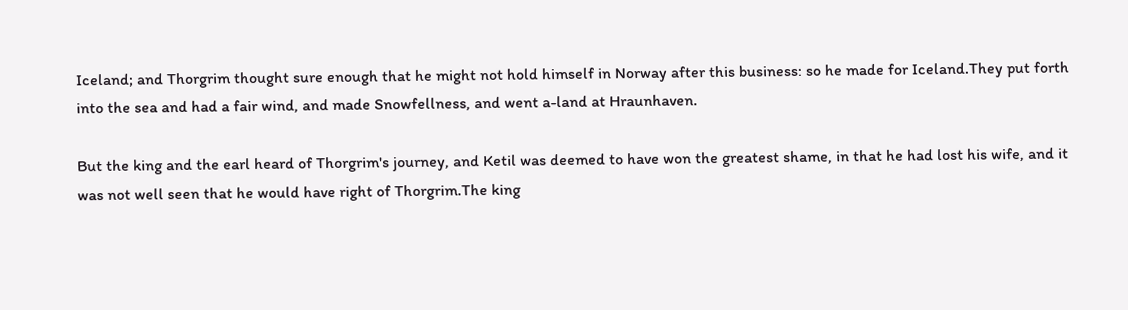Iceland; and Thorgrim thought sure enough that he might not hold himself in Norway after this business: so he made for Iceland.They put forth into the sea and had a fair wind, and made Snowfellness, and went a-land at Hraunhaven.

But the king and the earl heard of Thorgrim's journey, and Ketil was deemed to have won the greatest shame, in that he had lost his wife, and it was not well seen that he would have right of Thorgrim.The king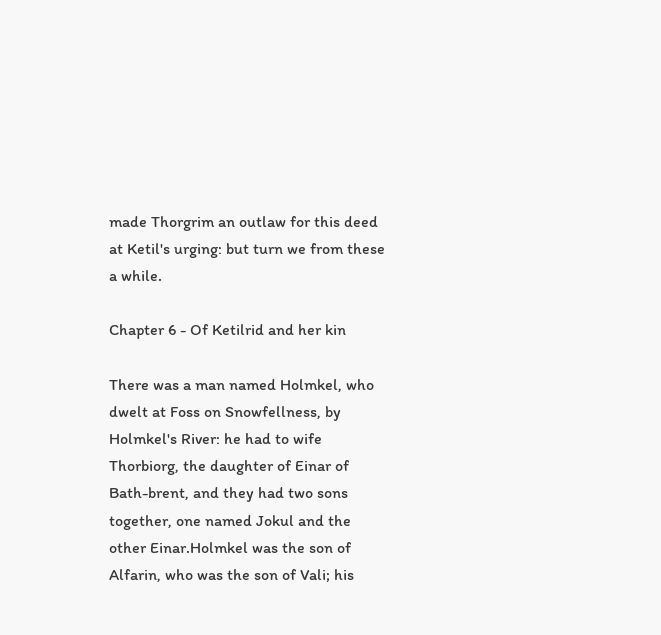made Thorgrim an outlaw for this deed at Ketil's urging: but turn we from these a while.

Chapter 6 - Of Ketilrid and her kin

There was a man named Holmkel, who dwelt at Foss on Snowfellness, by Holmkel's River: he had to wife Thorbiorg, the daughter of Einar of Bath-brent, and they had two sons together, one named Jokul and the other Einar.Holmkel was the son of Alfarin, who was the son of Vali; his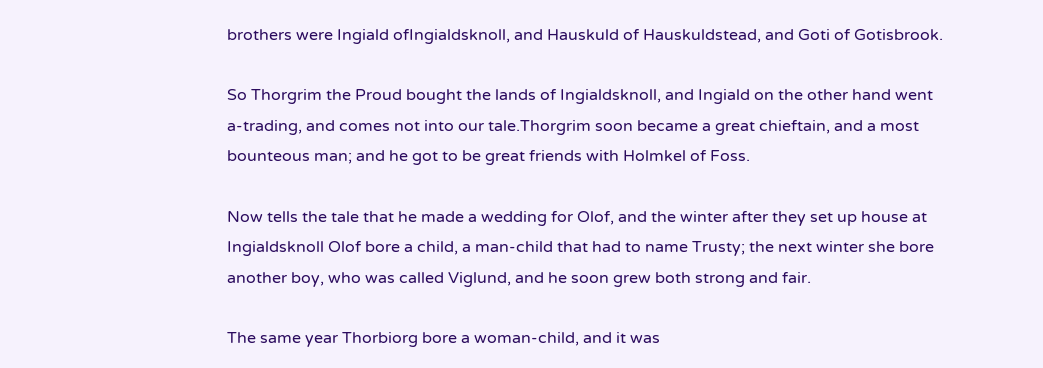brothers were Ingiald ofIngialdsknoll, and Hauskuld of Hauskuldstead, and Goti of Gotisbrook.

So Thorgrim the Proud bought the lands of Ingialdsknoll, and Ingiald on the other hand went a-trading, and comes not into our tale.Thorgrim soon became a great chieftain, and a most bounteous man; and he got to be great friends with Holmkel of Foss.

Now tells the tale that he made a wedding for Olof, and the winter after they set up house at Ingialdsknoll Olof bore a child, a man-child that had to name Trusty; the next winter she bore another boy, who was called Viglund, and he soon grew both strong and fair.

The same year Thorbiorg bore a woman-child, and it was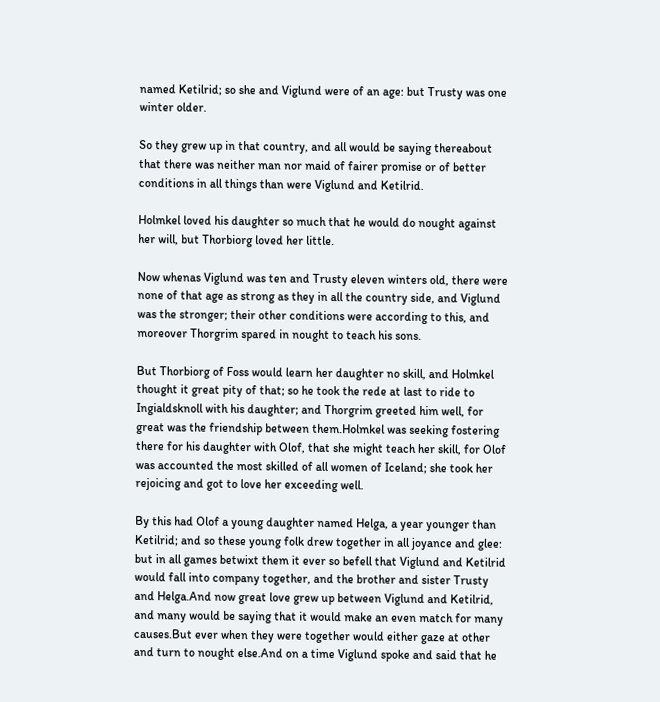named Ketilrid; so she and Viglund were of an age: but Trusty was one winter older.

So they grew up in that country, and all would be saying thereabout that there was neither man nor maid of fairer promise or of better conditions in all things than were Viglund and Ketilrid.

Holmkel loved his daughter so much that he would do nought against her will, but Thorbiorg loved her little.

Now whenas Viglund was ten and Trusty eleven winters old, there were none of that age as strong as they in all the country side, and Viglund was the stronger; their other conditions were according to this, and moreover Thorgrim spared in nought to teach his sons.

But Thorbiorg of Foss would learn her daughter no skill, and Holmkel thought it great pity of that; so he took the rede at last to ride to Ingialdsknoll with his daughter; and Thorgrim greeted him well, for great was the friendship between them.Holmkel was seeking fostering there for his daughter with Olof, that she might teach her skill, for Olof was accounted the most skilled of all women of Iceland; she took her rejoicing and got to love her exceeding well.

By this had Olof a young daughter named Helga, a year younger than Ketilrid; and so these young folk drew together in all joyance and glee: but in all games betwixt them it ever so befell that Viglund and Ketilrid would fall into company together, and the brother and sister Trusty and Helga.And now great love grew up between Viglund and Ketilrid, and many would be saying that it would make an even match for many causes.But ever when they were together would either gaze at other and turn to nought else.And on a time Viglund spoke and said that he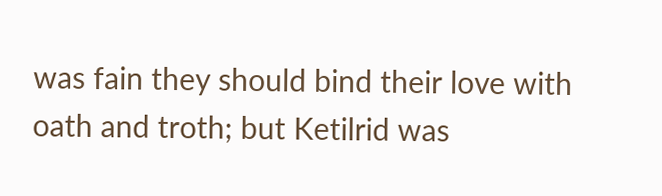was fain they should bind their love with oath and troth; but Ketilrid was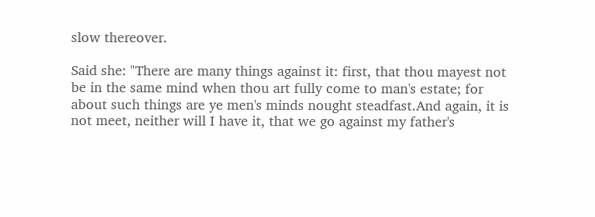slow thereover.

Said she: "There are many things against it: first, that thou mayest not be in the same mind when thou art fully come to man's estate; for about such things are ye men's minds nought steadfast.And again, it is not meet, neither will I have it, that we go against my father's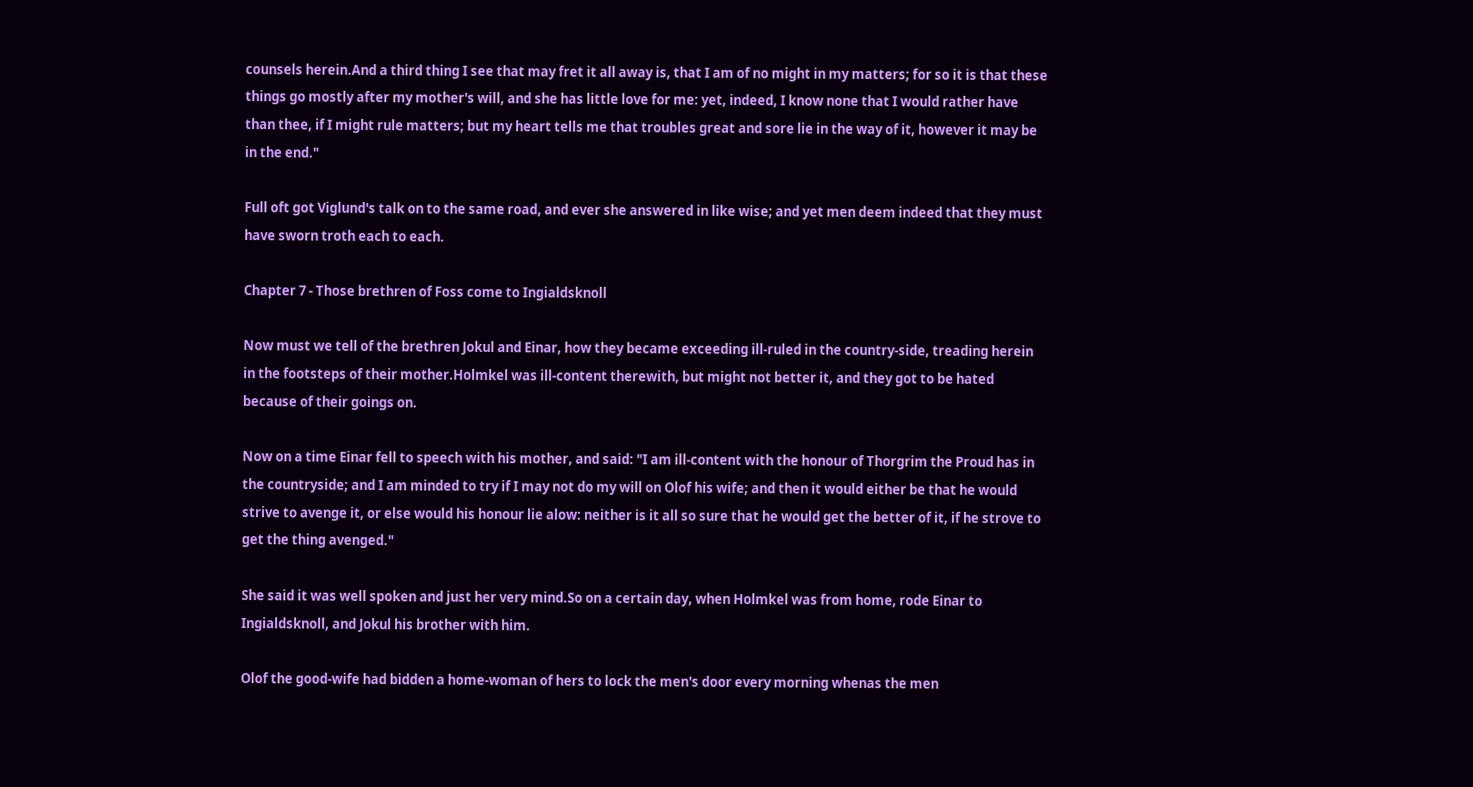counsels herein.And a third thing I see that may fret it all away is, that I am of no might in my matters; for so it is that these things go mostly after my mother's will, and she has little love for me: yet, indeed, I know none that I would rather have than thee, if I might rule matters; but my heart tells me that troubles great and sore lie in the way of it, however it may be in the end."

Full oft got Viglund's talk on to the same road, and ever she answered in like wise; and yet men deem indeed that they must have sworn troth each to each.

Chapter 7 - Those brethren of Foss come to Ingialdsknoll

Now must we tell of the brethren Jokul and Einar, how they became exceeding ill-ruled in the country-side, treading herein in the footsteps of their mother.Holmkel was ill-content therewith, but might not better it, and they got to be hated because of their goings on.

Now on a time Einar fell to speech with his mother, and said: "I am ill-content with the honour of Thorgrim the Proud has in the countryside; and I am minded to try if I may not do my will on Olof his wife; and then it would either be that he would strive to avenge it, or else would his honour lie alow: neither is it all so sure that he would get the better of it, if he strove to get the thing avenged."

She said it was well spoken and just her very mind.So on a certain day, when Holmkel was from home, rode Einar to Ingialdsknoll, and Jokul his brother with him.

Olof the good-wife had bidden a home-woman of hers to lock the men's door every morning whenas the men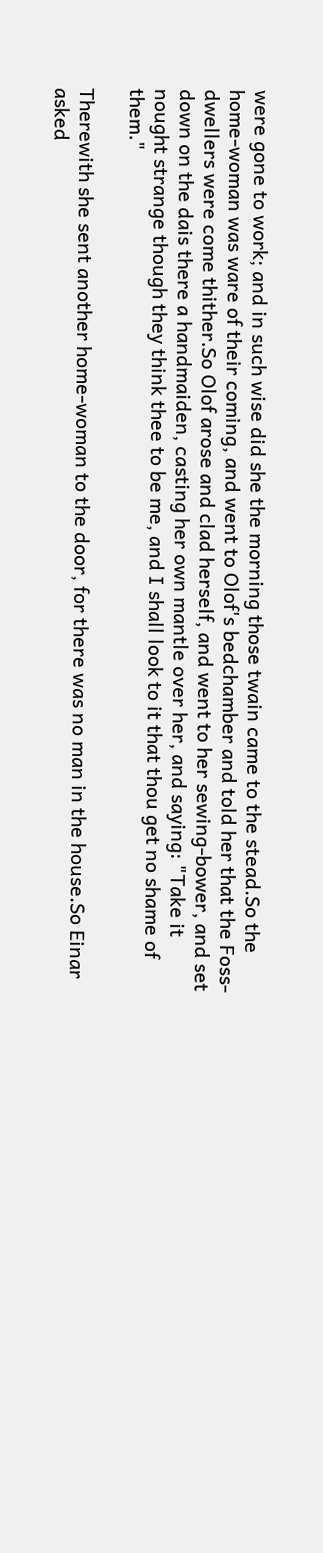were gone to work; and in such wise did she the morning those twain came to the stead.So the home-woman was ware of their coming, and went to Olof's bedchamber and told her that the Foss-dwellers were come thither.So Olof arose and clad herself, and went to her sewing-bower, and set down on the dais there a handmaiden, casting her own mantle over her, and saying: "Take it nought strange though they think thee to be me, and I shall look to it that thou get no shame of them."

Therewith she sent another home-woman to the door, for there was no man in the house.So Einar asked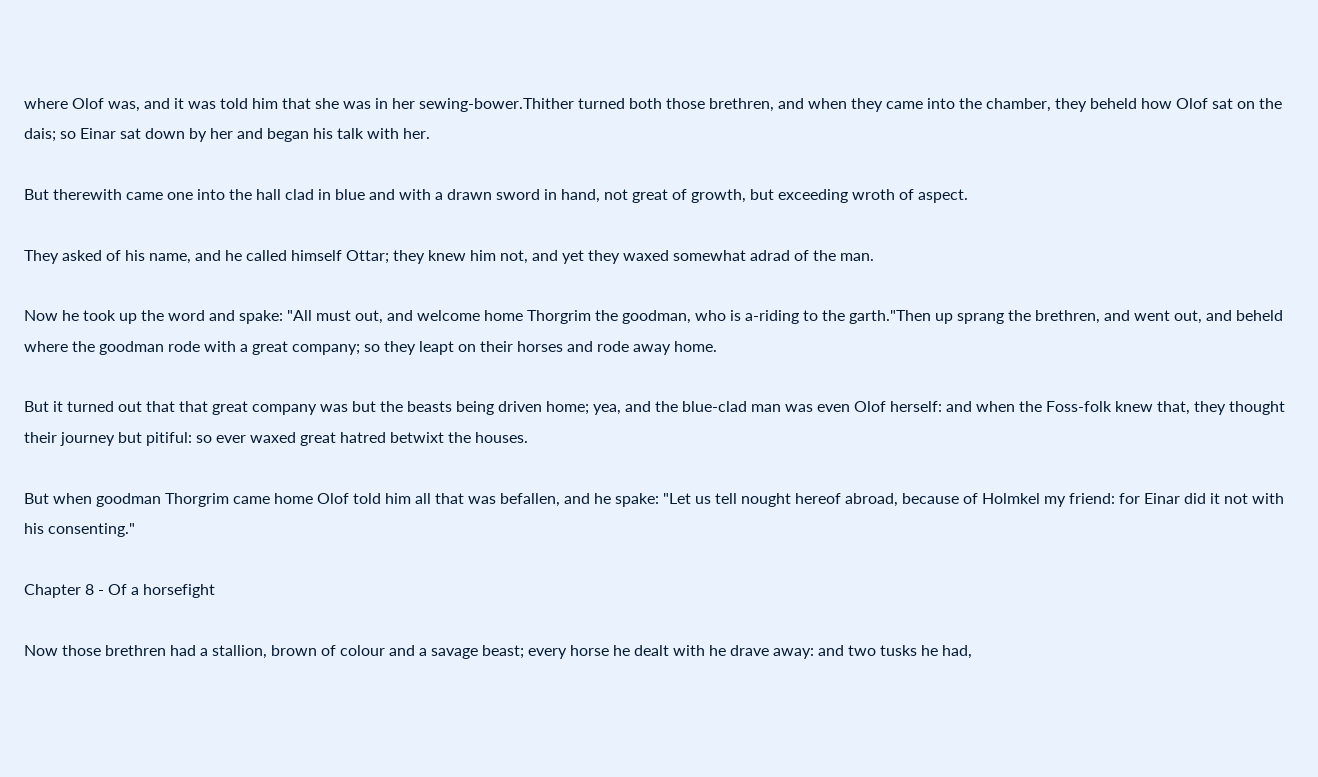where Olof was, and it was told him that she was in her sewing-bower.Thither turned both those brethren, and when they came into the chamber, they beheld how Olof sat on the dais; so Einar sat down by her and began his talk with her.

But therewith came one into the hall clad in blue and with a drawn sword in hand, not great of growth, but exceeding wroth of aspect.

They asked of his name, and he called himself Ottar; they knew him not, and yet they waxed somewhat adrad of the man.

Now he took up the word and spake: "All must out, and welcome home Thorgrim the goodman, who is a-riding to the garth."Then up sprang the brethren, and went out, and beheld where the goodman rode with a great company; so they leapt on their horses and rode away home.

But it turned out that that great company was but the beasts being driven home; yea, and the blue-clad man was even Olof herself: and when the Foss-folk knew that, they thought their journey but pitiful: so ever waxed great hatred betwixt the houses.

But when goodman Thorgrim came home Olof told him all that was befallen, and he spake: "Let us tell nought hereof abroad, because of Holmkel my friend: for Einar did it not with his consenting."

Chapter 8 - Of a horsefight

Now those brethren had a stallion, brown of colour and a savage beast; every horse he dealt with he drave away: and two tusks he had,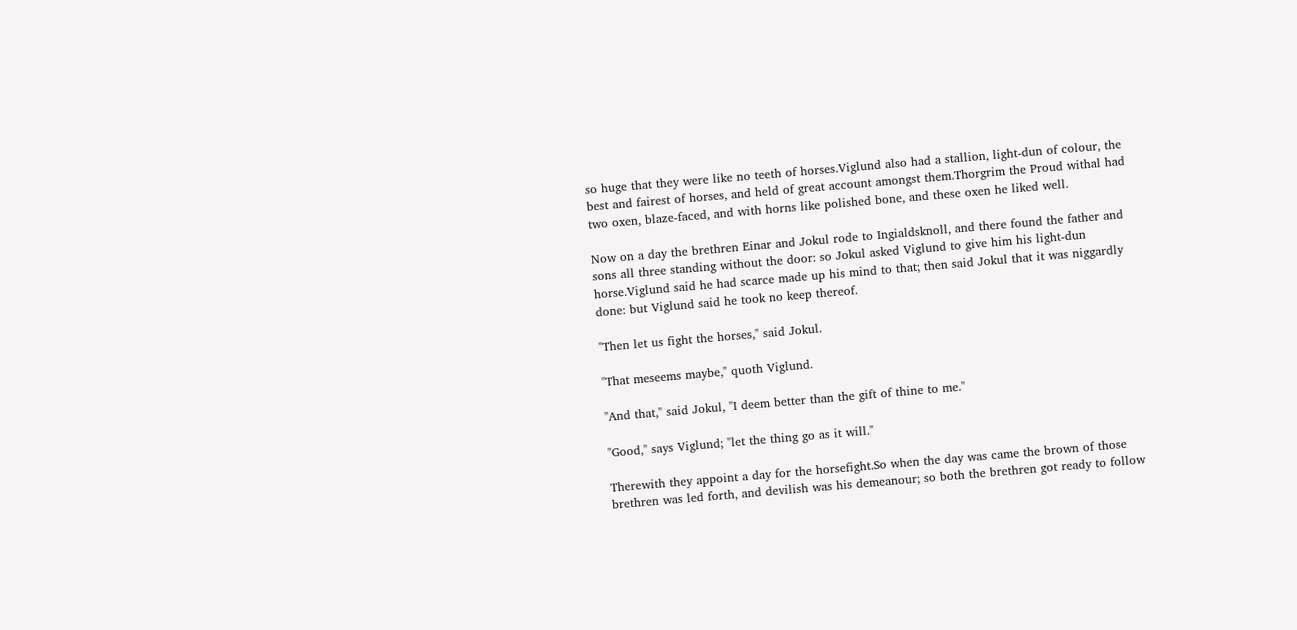so huge that they were like no teeth of horses.Viglund also had a stallion, light-dun of colour, the best and fairest of horses, and held of great account amongst them.Thorgrim the Proud withal had two oxen, blaze-faced, and with horns like polished bone, and these oxen he liked well.

Now on a day the brethren Einar and Jokul rode to Ingialdsknoll, and there found the father and sons all three standing without the door: so Jokul asked Viglund to give him his light-dun horse.Viglund said he had scarce made up his mind to that; then said Jokul that it was niggardly done: but Viglund said he took no keep thereof.

"Then let us fight the horses," said Jokul.

"That meseems maybe," quoth Viglund.

"And that," said Jokul, "I deem better than the gift of thine to me."

"Good," says Viglund; "let the thing go as it will."

Therewith they appoint a day for the horsefight.So when the day was came the brown of those brethren was led forth, and devilish was his demeanour; so both the brethren got ready to follow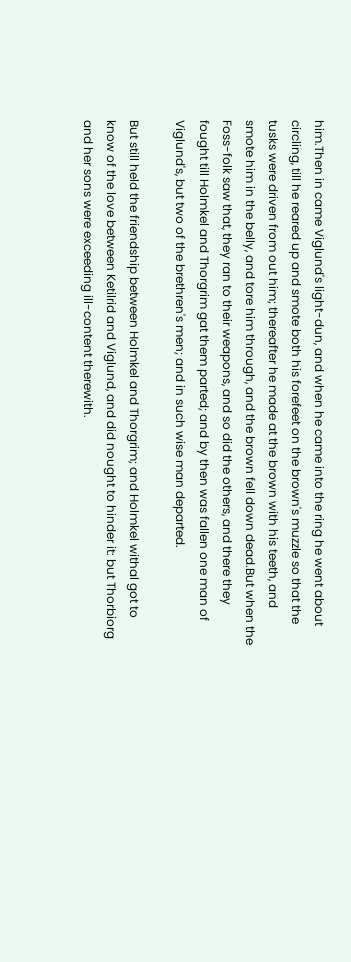him.Then in came Viglund's light-dun, and when he came into the ring he went about circling, till he reared up and smote both his forefeet on the brown's muzzle so that the tusks were driven from out him; thereafter he made at the brown with his teeth, and smote him in the belly, and tore him through, and the brown fell down dead.But when the Foss-folk saw that, they ran to their weapons, and so did the others, and there they fought till Holmkel and Thorgrim gat them parted; and by then was fallen one man of Viglund's, but two of the brethren's men; and in such wise man departed.

But still held the friendship between Holmkel and Thorgrim; and Holmkel withal got to know of the love between Ketilrid and Viglund, and did nought to hinder it: but Thorbiorg and her sons were exceeding ill-content therewith.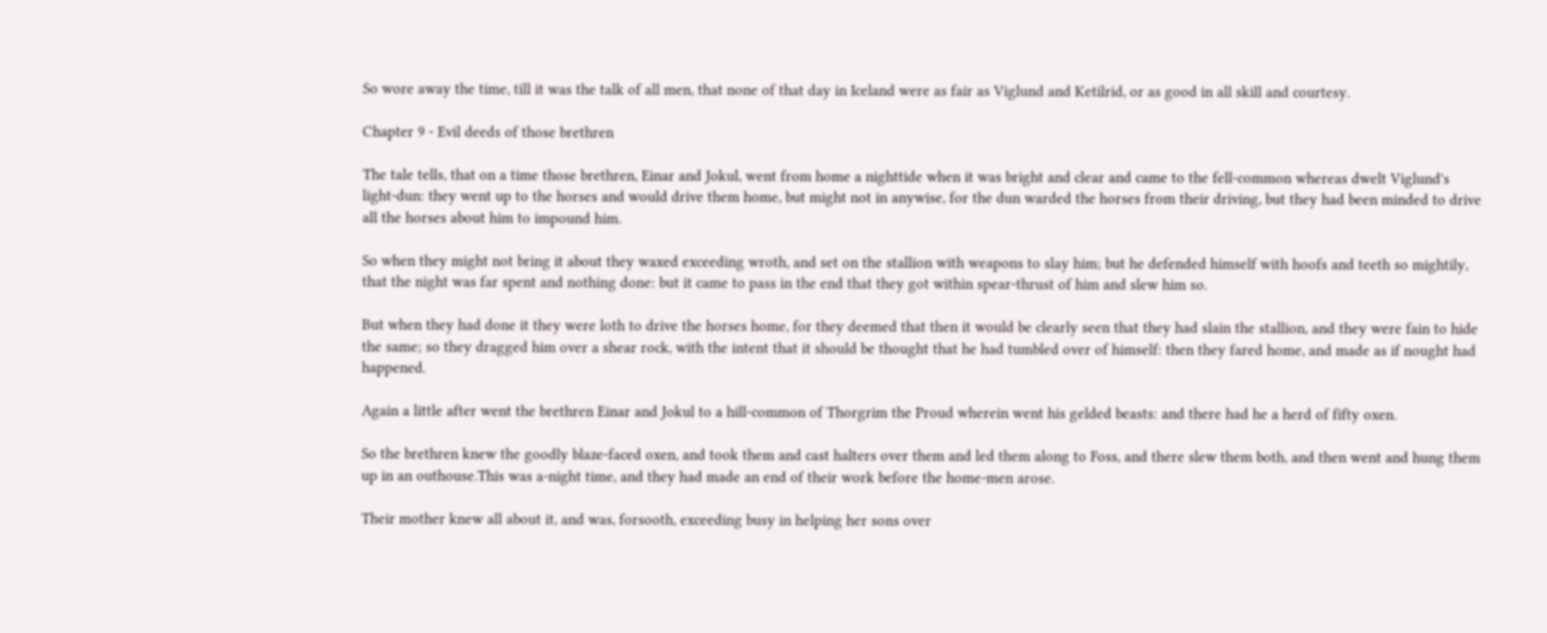So wore away the time, till it was the talk of all men, that none of that day in Iceland were as fair as Viglund and Ketilrid, or as good in all skill and courtesy.

Chapter 9 - Evil deeds of those brethren

The tale tells, that on a time those brethren, Einar and Jokul, went from home a nighttide when it was bright and clear and came to the fell-common whereas dwelt Viglund's light-dun: they went up to the horses and would drive them home, but might not in anywise, for the dun warded the horses from their driving, but they had been minded to drive all the horses about him to impound him.

So when they might not bring it about they waxed exceeding wroth, and set on the stallion with weapons to slay him; but he defended himself with hoofs and teeth so mightily, that the night was far spent and nothing done: but it came to pass in the end that they got within spear-thrust of him and slew him so.

But when they had done it they were loth to drive the horses home, for they deemed that then it would be clearly seen that they had slain the stallion, and they were fain to hide the same; so they dragged him over a shear rock, with the intent that it should be thought that he had tumbled over of himself: then they fared home, and made as if nought had happened.

Again a little after went the brethren Einar and Jokul to a hill-common of Thorgrim the Proud wherein went his gelded beasts: and there had he a herd of fifty oxen.

So the brethren knew the goodly blaze-faced oxen, and took them and cast halters over them and led them along to Foss, and there slew them both, and then went and hung them up in an outhouse.This was a-night time, and they had made an end of their work before the home-men arose.

Their mother knew all about it, and was, forsooth, exceeding busy in helping her sons over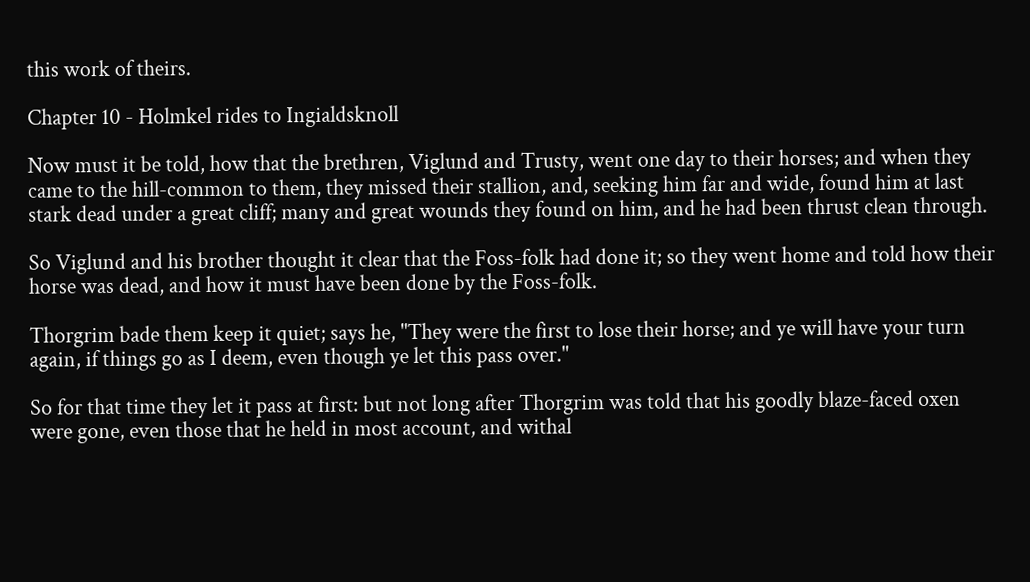this work of theirs.

Chapter 10 - Holmkel rides to Ingialdsknoll

Now must it be told, how that the brethren, Viglund and Trusty, went one day to their horses; and when they came to the hill-common to them, they missed their stallion, and, seeking him far and wide, found him at last stark dead under a great cliff; many and great wounds they found on him, and he had been thrust clean through.

So Viglund and his brother thought it clear that the Foss-folk had done it; so they went home and told how their horse was dead, and how it must have been done by the Foss-folk.

Thorgrim bade them keep it quiet; says he, "They were the first to lose their horse; and ye will have your turn again, if things go as I deem, even though ye let this pass over."

So for that time they let it pass at first: but not long after Thorgrim was told that his goodly blaze-faced oxen were gone, even those that he held in most account, and withal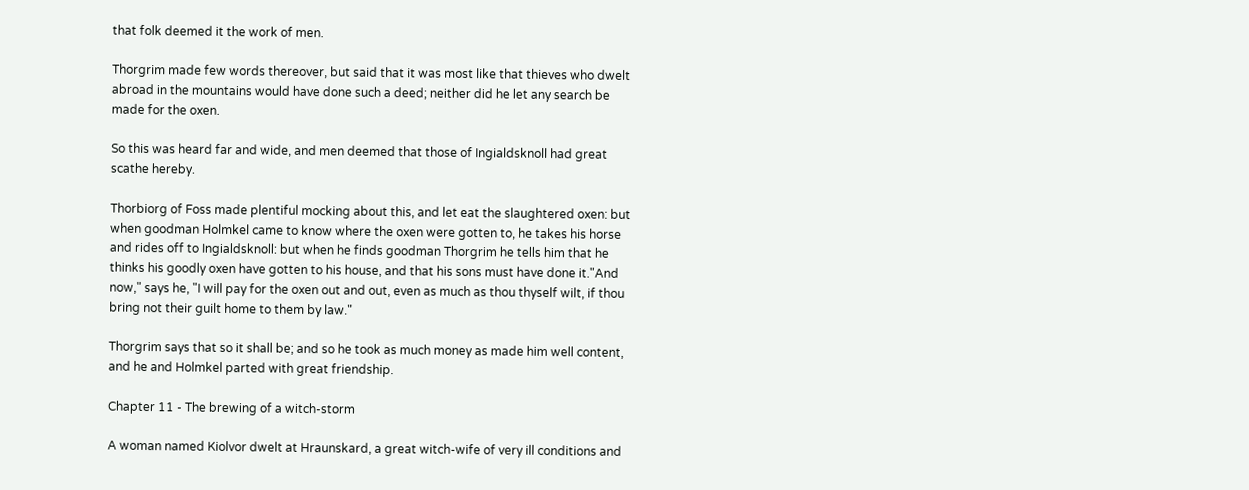that folk deemed it the work of men.

Thorgrim made few words thereover, but said that it was most like that thieves who dwelt abroad in the mountains would have done such a deed; neither did he let any search be made for the oxen.

So this was heard far and wide, and men deemed that those of Ingialdsknoll had great scathe hereby.

Thorbiorg of Foss made plentiful mocking about this, and let eat the slaughtered oxen: but when goodman Holmkel came to know where the oxen were gotten to, he takes his horse and rides off to Ingialdsknoll: but when he finds goodman Thorgrim he tells him that he thinks his goodly oxen have gotten to his house, and that his sons must have done it."And now," says he, "I will pay for the oxen out and out, even as much as thou thyself wilt, if thou bring not their guilt home to them by law."

Thorgrim says that so it shall be; and so he took as much money as made him well content, and he and Holmkel parted with great friendship.

Chapter 11 - The brewing of a witch-storm

A woman named Kiolvor dwelt at Hraunskard, a great witch-wife of very ill conditions and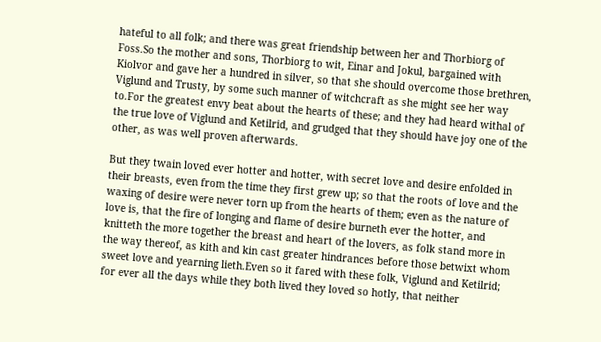hateful to all folk; and there was great friendship between her and Thorbiorg of Foss.So the mother and sons, Thorbiorg to wit, Einar and Jokul, bargained with Kiolvor and gave her a hundred in silver, so that she should overcome those brethren, Viglund and Trusty, by some such manner of witchcraft as she might see her way to.For the greatest envy beat about the hearts of these; and they had heard withal of the true love of Viglund and Ketilrid, and grudged that they should have joy one of the other, as was well proven afterwards.

But they twain loved ever hotter and hotter, with secret love and desire enfolded in their breasts, even from the time they first grew up; so that the roots of love and the waxing of desire were never torn up from the hearts of them; even as the nature of love is, that the fire of longing and flame of desire burneth ever the hotter, and knitteth the more together the breast and heart of the lovers, as folk stand more in the way thereof, as kith and kin cast greater hindrances before those betwixt whom sweet love and yearning lieth.Even so it fared with these folk, Viglund and Ketilrid; for ever all the days while they both lived they loved so hotly, that neither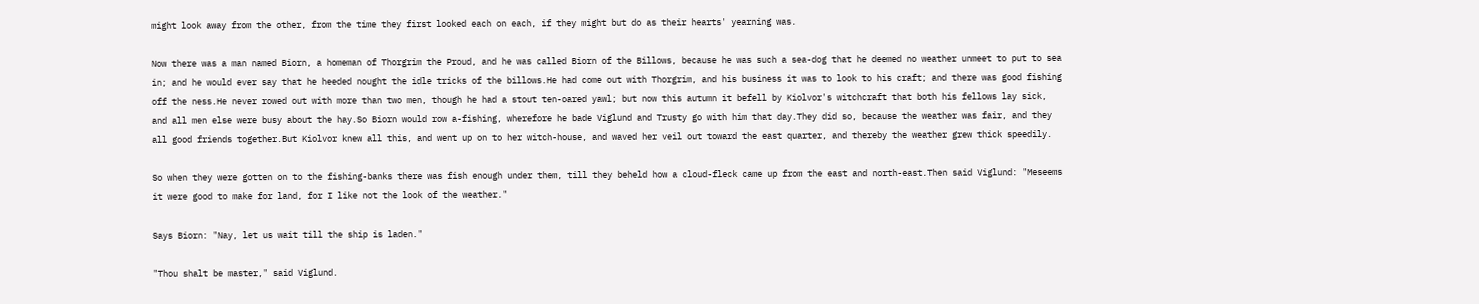might look away from the other, from the time they first looked each on each, if they might but do as their hearts' yearning was.

Now there was a man named Biorn, a homeman of Thorgrim the Proud, and he was called Biorn of the Billows, because he was such a sea-dog that he deemed no weather unmeet to put to sea in; and he would ever say that he heeded nought the idle tricks of the billows.He had come out with Thorgrim, and his business it was to look to his craft; and there was good fishing off the ness.He never rowed out with more than two men, though he had a stout ten-oared yawl; but now this autumn it befell by Kiolvor's witchcraft that both his fellows lay sick, and all men else were busy about the hay.So Biorn would row a-fishing, wherefore he bade Viglund and Trusty go with him that day.They did so, because the weather was fair, and they all good friends together.But Kiolvor knew all this, and went up on to her witch-house, and waved her veil out toward the east quarter, and thereby the weather grew thick speedily.

So when they were gotten on to the fishing-banks there was fish enough under them, till they beheld how a cloud-fleck came up from the east and north-east.Then said Viglund: "Meseems it were good to make for land, for I like not the look of the weather."

Says Biorn: "Nay, let us wait till the ship is laden."

"Thou shalt be master," said Viglund.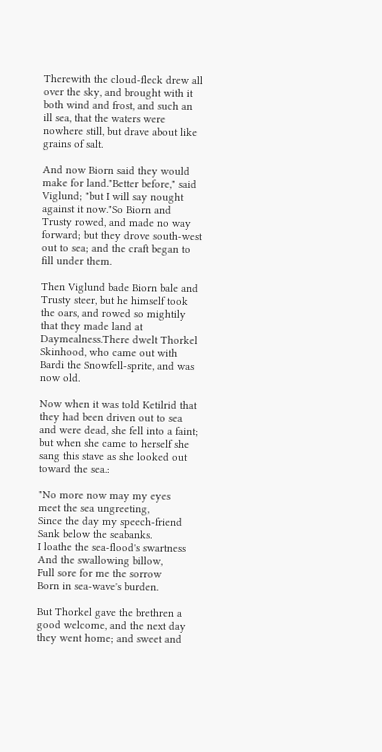Therewith the cloud-fleck drew all over the sky, and brought with it both wind and frost, and such an ill sea, that the waters were nowhere still, but drave about like grains of salt.

And now Biorn said they would make for land."Better before," said Viglund; "but I will say nought against it now."So Biorn and Trusty rowed, and made no way forward; but they drove south-west out to sea; and the craft began to fill under them.

Then Viglund bade Biorn bale and Trusty steer, but he himself took the oars, and rowed so mightily that they made land at Daymealness.There dwelt Thorkel Skinhood, who came out with Bardi the Snowfell-sprite, and was now old.

Now when it was told Ketilrid that they had been driven out to sea and were dead, she fell into a faint; but when she came to herself she sang this stave as she looked out toward the sea.:

"No more now may my eyes
meet the sea ungreeting,
Since the day my speech-friend
Sank below the seabanks.
I loathe the sea-flood's swartness
And the swallowing billow,
Full sore for me the sorrow
Born in sea-wave's burden.

But Thorkel gave the brethren a good welcome, and the next day they went home; and sweet and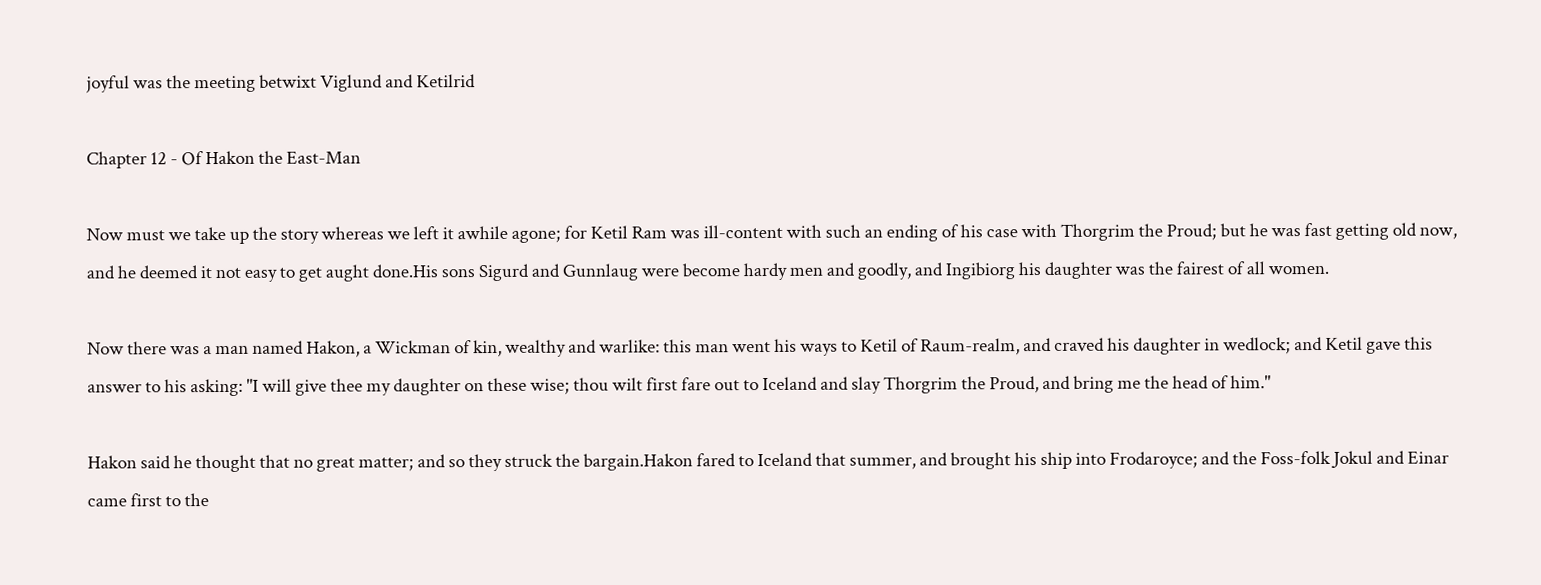joyful was the meeting betwixt Viglund and Ketilrid

Chapter 12 - Of Hakon the East-Man

Now must we take up the story whereas we left it awhile agone; for Ketil Ram was ill-content with such an ending of his case with Thorgrim the Proud; but he was fast getting old now, and he deemed it not easy to get aught done.His sons Sigurd and Gunnlaug were become hardy men and goodly, and Ingibiorg his daughter was the fairest of all women.

Now there was a man named Hakon, a Wickman of kin, wealthy and warlike: this man went his ways to Ketil of Raum-realm, and craved his daughter in wedlock; and Ketil gave this answer to his asking: "I will give thee my daughter on these wise; thou wilt first fare out to Iceland and slay Thorgrim the Proud, and bring me the head of him."

Hakon said he thought that no great matter; and so they struck the bargain.Hakon fared to Iceland that summer, and brought his ship into Frodaroyce; and the Foss-folk Jokul and Einar came first to the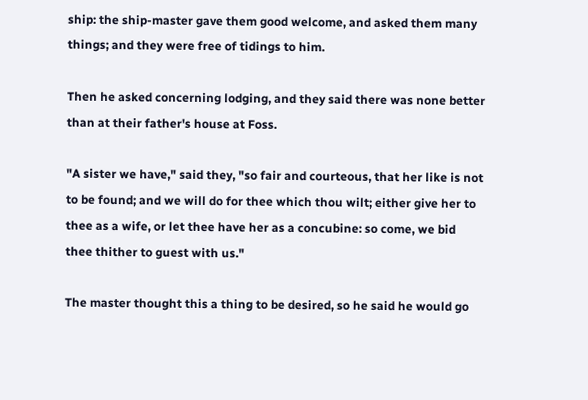ship: the ship-master gave them good welcome, and asked them many things; and they were free of tidings to him.

Then he asked concerning lodging, and they said there was none better than at their father's house at Foss.

"A sister we have," said they, "so fair and courteous, that her like is not to be found; and we will do for thee which thou wilt; either give her to thee as a wife, or let thee have her as a concubine: so come, we bid thee thither to guest with us."

The master thought this a thing to be desired, so he said he would go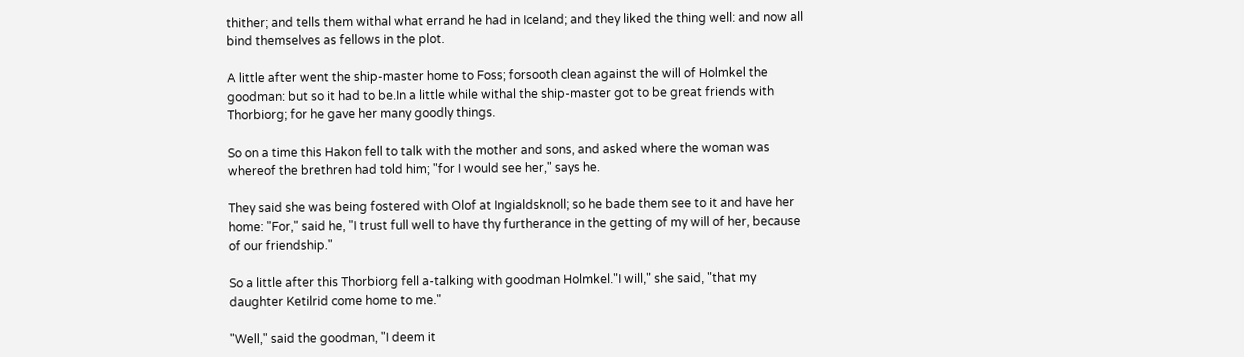thither; and tells them withal what errand he had in Iceland; and they liked the thing well: and now all bind themselves as fellows in the plot.

A little after went the ship-master home to Foss; forsooth clean against the will of Holmkel the goodman: but so it had to be.In a little while withal the ship-master got to be great friends with Thorbiorg; for he gave her many goodly things.

So on a time this Hakon fell to talk with the mother and sons, and asked where the woman was whereof the brethren had told him; "for I would see her," says he.

They said she was being fostered with Olof at Ingialdsknoll; so he bade them see to it and have her home: "For," said he, "I trust full well to have thy furtherance in the getting of my will of her, because of our friendship."

So a little after this Thorbiorg fell a-talking with goodman Holmkel."I will," she said, "that my daughter Ketilrid come home to me."

"Well," said the goodman, "I deem it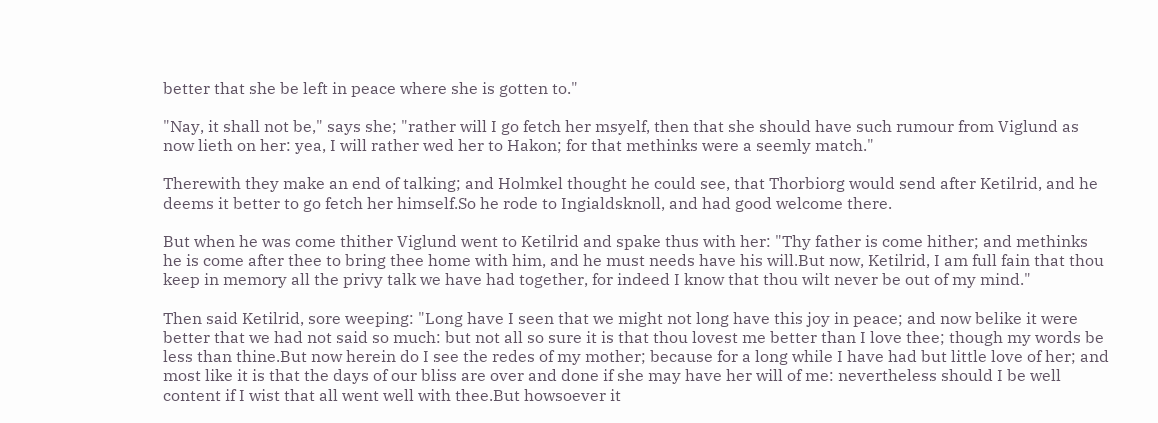better that she be left in peace where she is gotten to."

"Nay, it shall not be," says she; "rather will I go fetch her msyelf, then that she should have such rumour from Viglund as now lieth on her: yea, I will rather wed her to Hakon; for that methinks were a seemly match."

Therewith they make an end of talking; and Holmkel thought he could see, that Thorbiorg would send after Ketilrid, and he deems it better to go fetch her himself.So he rode to Ingialdsknoll, and had good welcome there.

But when he was come thither Viglund went to Ketilrid and spake thus with her: "Thy father is come hither; and methinks he is come after thee to bring thee home with him, and he must needs have his will.But now, Ketilrid, I am full fain that thou keep in memory all the privy talk we have had together, for indeed I know that thou wilt never be out of my mind."

Then said Ketilrid, sore weeping: "Long have I seen that we might not long have this joy in peace; and now belike it were better that we had not said so much: but not all so sure it is that thou lovest me better than I love thee; though my words be less than thine.But now herein do I see the redes of my mother; because for a long while I have had but little love of her; and most like it is that the days of our bliss are over and done if she may have her will of me: nevertheless should I be well content if I wist that all went well with thee.But howsoever it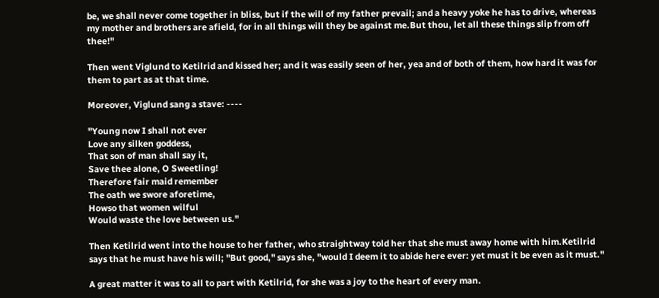be, we shall never come together in bliss, but if the will of my father prevail; and a heavy yoke he has to drive, whereas my mother and brothers are afield, for in all things will they be against me.But thou, let all these things slip from off thee!"

Then went Viglund to Ketilrid and kissed her; and it was easily seen of her, yea and of both of them, how hard it was for them to part as at that time.

Moreover, Viglund sang a stave: ----

"Young now I shall not ever
Love any silken goddess,
That son of man shall say it,
Save thee alone, O Sweetling!
Therefore fair maid remember
The oath we swore aforetime,
Howso that women wilful
Would waste the love between us."

Then Ketilrid went into the house to her father, who straightway told her that she must away home with him.Ketilrid says that he must have his will; "But good," says she, "would I deem it to abide here ever: yet must it be even as it must."

A great matter it was to all to part with Ketilrid, for she was a joy to the heart of every man.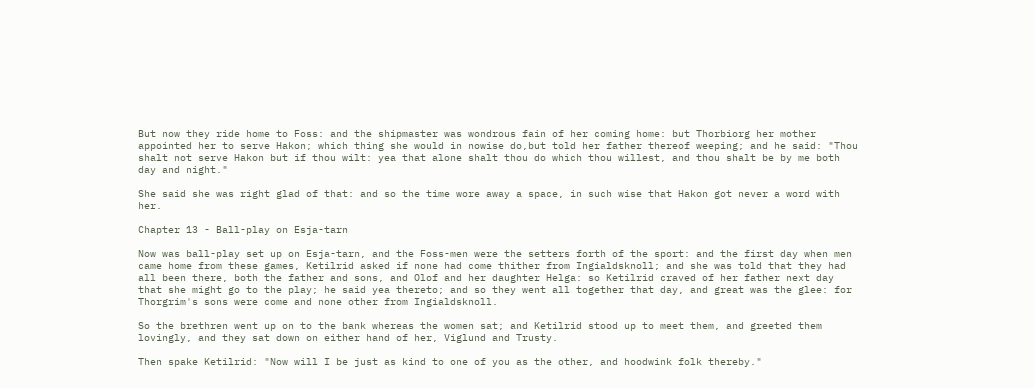But now they ride home to Foss: and the shipmaster was wondrous fain of her coming home: but Thorbiorg her mother appointed her to serve Hakon; which thing she would in nowise do,but told her father thereof weeping; and he said: "Thou shalt not serve Hakon but if thou wilt: yea that alone shalt thou do which thou willest, and thou shalt be by me both day and night."

She said she was right glad of that: and so the time wore away a space, in such wise that Hakon got never a word with her.

Chapter 13 - Ball-play on Esja-tarn

Now was ball-play set up on Esja-tarn, and the Foss-men were the setters forth of the sport: and the first day when men came home from these games, Ketilrid asked if none had come thither from Ingialdsknoll; and she was told that they had all been there, both the father and sons, and Olof and her daughter Helga: so Ketilrid craved of her father next day that she might go to the play; he said yea thereto; and so they went all together that day, and great was the glee: for Thorgrim's sons were come and none other from Ingialdsknoll.

So the brethren went up on to the bank whereas the women sat; and Ketilrid stood up to meet them, and greeted them lovingly, and they sat down on either hand of her, Viglund and Trusty.

Then spake Ketilrid: "Now will I be just as kind to one of you as the other, and hoodwink folk thereby."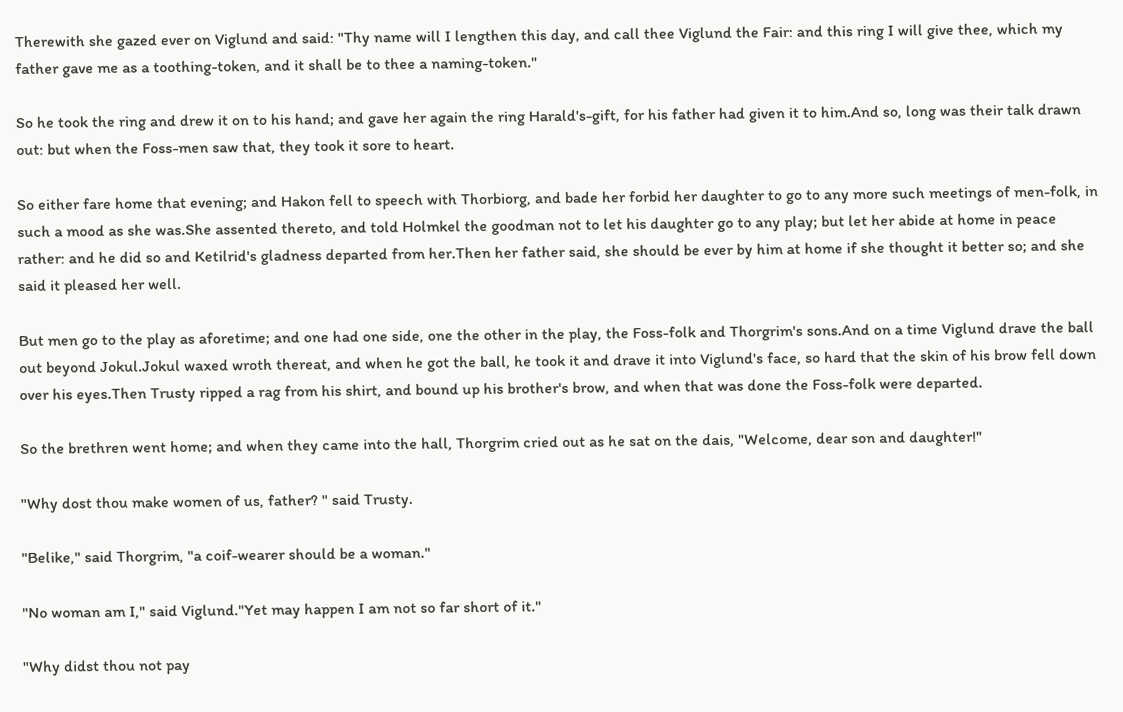Therewith she gazed ever on Viglund and said: "Thy name will I lengthen this day, and call thee Viglund the Fair: and this ring I will give thee, which my father gave me as a toothing-token, and it shall be to thee a naming-token."

So he took the ring and drew it on to his hand; and gave her again the ring Harald's-gift, for his father had given it to him.And so, long was their talk drawn out: but when the Foss-men saw that, they took it sore to heart.

So either fare home that evening; and Hakon fell to speech with Thorbiorg, and bade her forbid her daughter to go to any more such meetings of men-folk, in such a mood as she was.She assented thereto, and told Holmkel the goodman not to let his daughter go to any play; but let her abide at home in peace rather: and he did so and Ketilrid's gladness departed from her.Then her father said, she should be ever by him at home if she thought it better so; and she said it pleased her well.

But men go to the play as aforetime; and one had one side, one the other in the play, the Foss-folk and Thorgrim's sons.And on a time Viglund drave the ball out beyond Jokul.Jokul waxed wroth thereat, and when he got the ball, he took it and drave it into Viglund's face, so hard that the skin of his brow fell down over his eyes.Then Trusty ripped a rag from his shirt, and bound up his brother's brow, and when that was done the Foss-folk were departed.

So the brethren went home; and when they came into the hall, Thorgrim cried out as he sat on the dais, "Welcome, dear son and daughter!"

"Why dost thou make women of us, father? " said Trusty.

"Belike," said Thorgrim, "a coif-wearer should be a woman."

"No woman am I," said Viglund."Yet may happen I am not so far short of it."

"Why didst thou not pay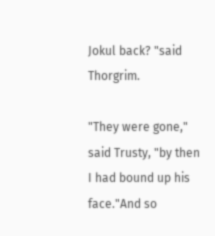Jokul back? "said Thorgrim.

"They were gone," said Trusty, "by then I had bound up his face."And so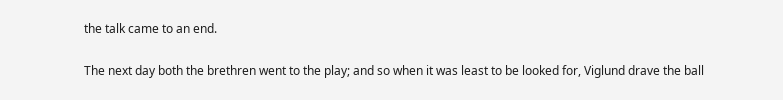the talk came to an end.

The next day both the brethren went to the play; and so when it was least to be looked for, Viglund drave the ball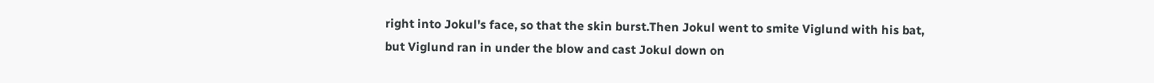right into Jokul's face, so that the skin burst.Then Jokul went to smite Viglund with his bat, but Viglund ran in under the blow and cast Jokul down on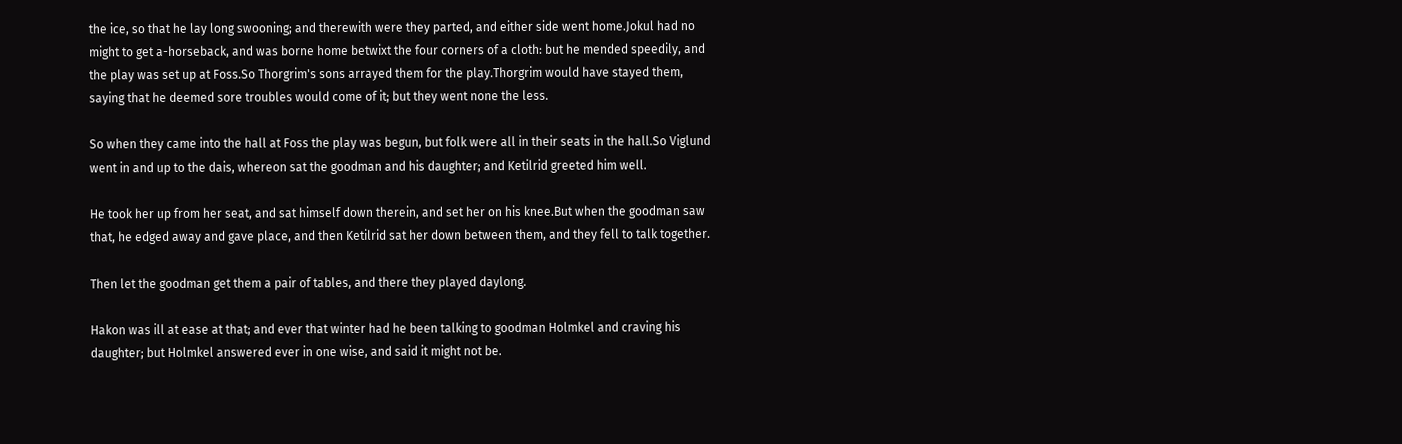the ice, so that he lay long swooning; and therewith were they parted, and either side went home.Jokul had no might to get a-horseback, and was borne home betwixt the four corners of a cloth: but he mended speedily, and the play was set up at Foss.So Thorgrim's sons arrayed them for the play.Thorgrim would have stayed them, saying that he deemed sore troubles would come of it; but they went none the less.

So when they came into the hall at Foss the play was begun, but folk were all in their seats in the hall.So Viglund went in and up to the dais, whereon sat the goodman and his daughter; and Ketilrid greeted him well.

He took her up from her seat, and sat himself down therein, and set her on his knee.But when the goodman saw that, he edged away and gave place, and then Ketilrid sat her down between them, and they fell to talk together.

Then let the goodman get them a pair of tables, and there they played daylong.

Hakon was ill at ease at that; and ever that winter had he been talking to goodman Holmkel and craving his daughter; but Holmkel answered ever in one wise, and said it might not be.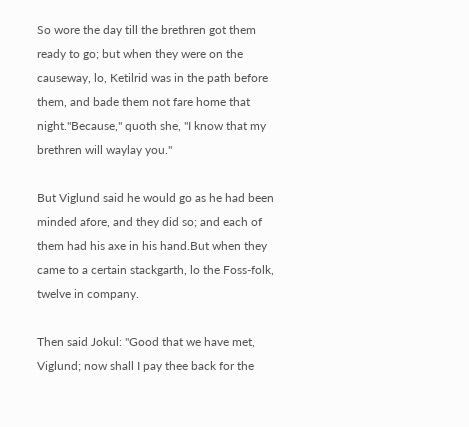So wore the day till the brethren got them ready to go; but when they were on the causeway, lo, Ketilrid was in the path before them, and bade them not fare home that night."Because," quoth she, "I know that my brethren will waylay you."

But Viglund said he would go as he had been minded afore, and they did so; and each of them had his axe in his hand.But when they came to a certain stackgarth, lo the Foss-folk, twelve in company.

Then said Jokul: "Good that we have met, Viglund; now shall I pay thee back for the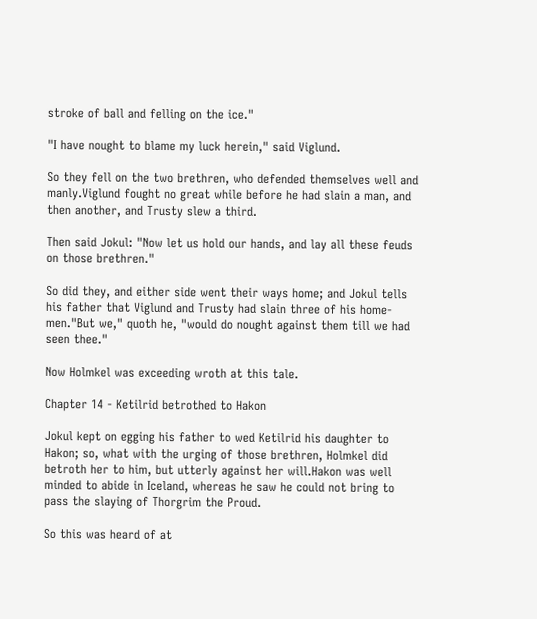stroke of ball and felling on the ice."

"I have nought to blame my luck herein," said Viglund.

So they fell on the two brethren, who defended themselves well and manly.Viglund fought no great while before he had slain a man, and then another, and Trusty slew a third.

Then said Jokul: "Now let us hold our hands, and lay all these feuds on those brethren."

So did they, and either side went their ways home; and Jokul tells his father that Viglund and Trusty had slain three of his home-men."But we," quoth he, "would do nought against them till we had seen thee."

Now Holmkel was exceeding wroth at this tale.

Chapter 14 - Ketilrid betrothed to Hakon

Jokul kept on egging his father to wed Ketilrid his daughter to Hakon; so, what with the urging of those brethren, Holmkel did betroth her to him, but utterly against her will.Hakon was well minded to abide in Iceland, whereas he saw he could not bring to pass the slaying of Thorgrim the Proud.

So this was heard of at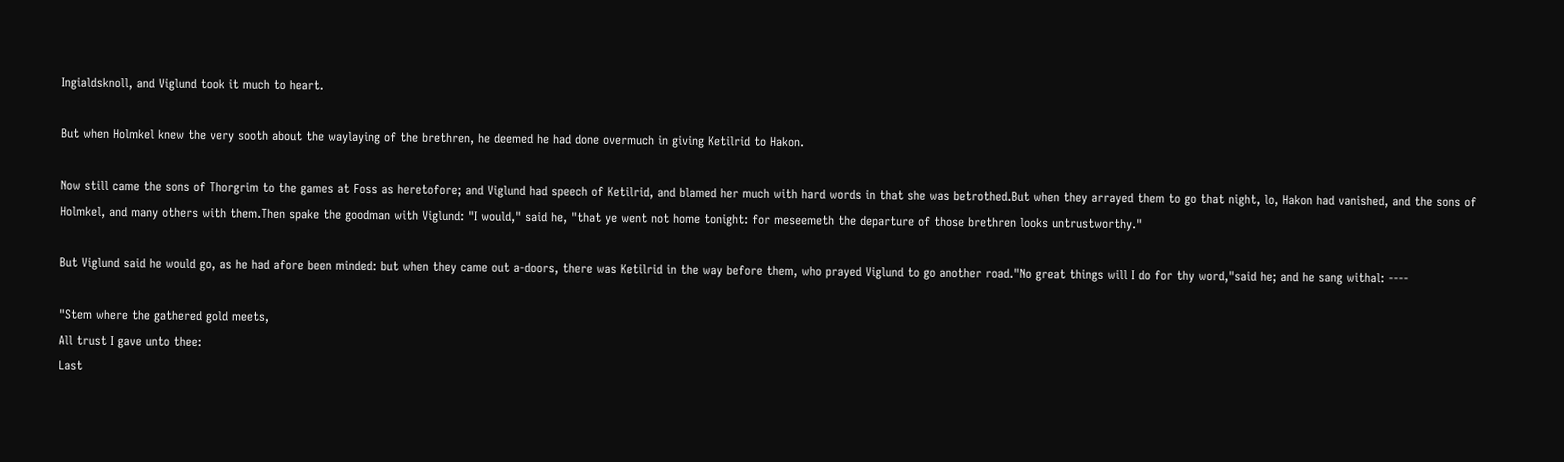Ingialdsknoll, and Viglund took it much to heart.

But when Holmkel knew the very sooth about the waylaying of the brethren, he deemed he had done overmuch in giving Ketilrid to Hakon.

Now still came the sons of Thorgrim to the games at Foss as heretofore; and Viglund had speech of Ketilrid, and blamed her much with hard words in that she was betrothed.But when they arrayed them to go that night, lo, Hakon had vanished, and the sons of Holmkel, and many others with them.Then spake the goodman with Viglund: "I would," said he, "that ye went not home tonight: for meseemeth the departure of those brethren looks untrustworthy."

But Viglund said he would go, as he had afore been minded: but when they came out a-doors, there was Ketilrid in the way before them, who prayed Viglund to go another road."No great things will I do for thy word,"said he; and he sang withal: ----

"Stem where the gathered gold meets,
All trust I gave unto thee:
Last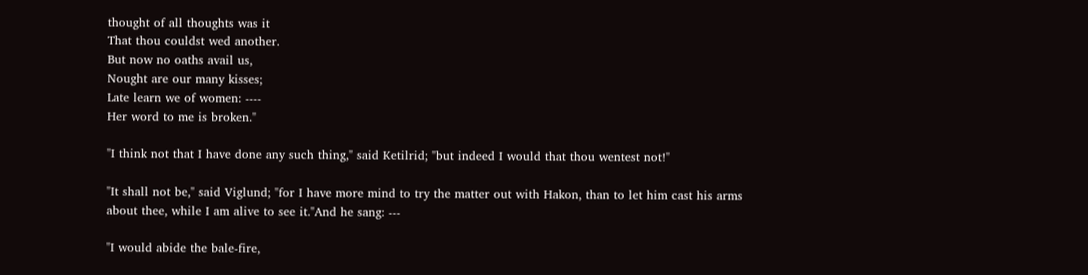thought of all thoughts was it
That thou couldst wed another.
But now no oaths avail us,
Nought are our many kisses;
Late learn we of women: ----
Her word to me is broken."

"I think not that I have done any such thing," said Ketilrid; "but indeed I would that thou wentest not!"

"It shall not be," said Viglund; "for I have more mind to try the matter out with Hakon, than to let him cast his arms about thee, while I am alive to see it."And he sang: ---

"I would abide the bale-fire,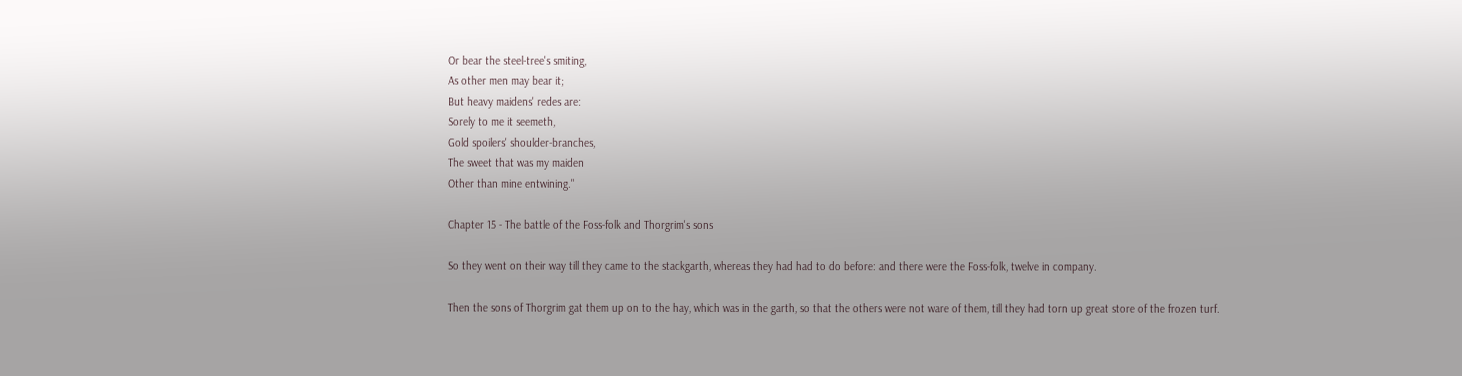Or bear the steel-tree's smiting,
As other men may bear it;
But heavy maidens' redes are:
Sorely to me it seemeth,
Gold spoilers' shoulder-branches,
The sweet that was my maiden
Other than mine entwining."

Chapter 15 - The battle of the Foss-folk and Thorgrim's sons

So they went on their way till they came to the stackgarth, whereas they had had to do before: and there were the Foss-folk, twelve in company.

Then the sons of Thorgrim gat them up on to the hay, which was in the garth, so that the others were not ware of them, till they had torn up great store of the frozen turf.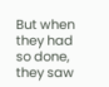But when they had so done, they saw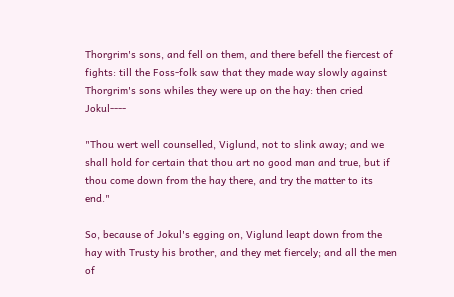Thorgrim's sons, and fell on them, and there befell the fiercest of fights: till the Foss-folk saw that they made way slowly against Thorgrim's sons whiles they were up on the hay: then cried Jokul----

"Thou wert well counselled, Viglund, not to slink away; and we shall hold for certain that thou art no good man and true, but if thou come down from the hay there, and try the matter to its end."

So, because of Jokul's egging on, Viglund leapt down from the hay with Trusty his brother, and they met fiercely; and all the men of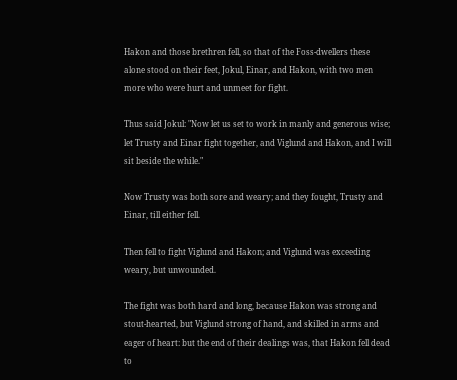Hakon and those brethren fell, so that of the Foss-dwellers these alone stood on their feet, Jokul, Einar, and Hakon, with two men more who were hurt and unmeet for fight.

Thus said Jokul: "Now let us set to work in manly and generous wise; let Trusty and Einar fight together, and Viglund and Hakon, and I will sit beside the while."

Now Trusty was both sore and weary; and they fought, Trusty and Einar, till either fell.

Then fell to fight Viglund and Hakon; and Viglund was exceeding weary, but unwounded.

The fight was both hard and long, because Hakon was strong and stout-hearted, but Viglund strong of hand, and skilled in arms and eager of heart: but the end of their dealings was, that Hakon fell dead to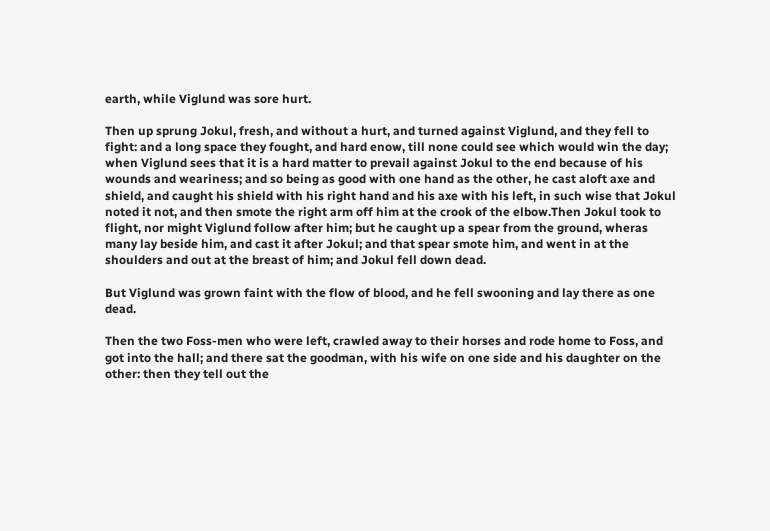earth, while Viglund was sore hurt.

Then up sprung Jokul, fresh, and without a hurt, and turned against Viglund, and they fell to fight: and a long space they fought, and hard enow, till none could see which would win the day; when Viglund sees that it is a hard matter to prevail against Jokul to the end because of his wounds and weariness; and so being as good with one hand as the other, he cast aloft axe and shield, and caught his shield with his right hand and his axe with his left, in such wise that Jokul noted it not, and then smote the right arm off him at the crook of the elbow.Then Jokul took to flight, nor might Viglund follow after him; but he caught up a spear from the ground, wheras many lay beside him, and cast it after Jokul; and that spear smote him, and went in at the shoulders and out at the breast of him; and Jokul fell down dead.

But Viglund was grown faint with the flow of blood, and he fell swooning and lay there as one dead.

Then the two Foss-men who were left, crawled away to their horses and rode home to Foss, and got into the hall; and there sat the goodman, with his wife on one side and his daughter on the other: then they tell out the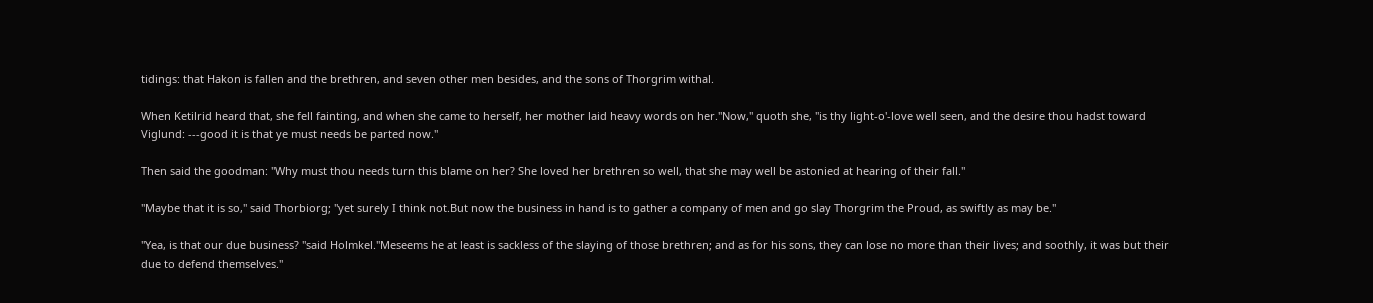tidings: that Hakon is fallen and the brethren, and seven other men besides, and the sons of Thorgrim withal.

When Ketilrid heard that, she fell fainting, and when she came to herself, her mother laid heavy words on her."Now," quoth she, "is thy light-o'-love well seen, and the desire thou hadst toward Viglund: ---good it is that ye must needs be parted now."

Then said the goodman: "Why must thou needs turn this blame on her? She loved her brethren so well, that she may well be astonied at hearing of their fall."

"Maybe that it is so," said Thorbiorg; "yet surely I think not.But now the business in hand is to gather a company of men and go slay Thorgrim the Proud, as swiftly as may be."

"Yea, is that our due business? "said Holmkel."Meseems he at least is sackless of the slaying of those brethren; and as for his sons, they can lose no more than their lives; and soothly, it was but their due to defend themselves."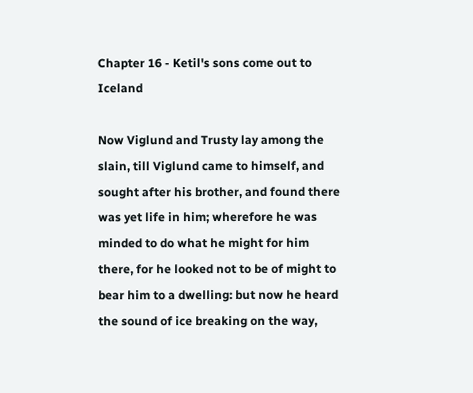Chapter 16 - Ketil's sons come out to Iceland

Now Viglund and Trusty lay among the slain, till Viglund came to himself, and sought after his brother, and found there was yet life in him; wherefore he was minded to do what he might for him there, for he looked not to be of might to bear him to a dwelling: but now he heard the sound of ice breaking on the way,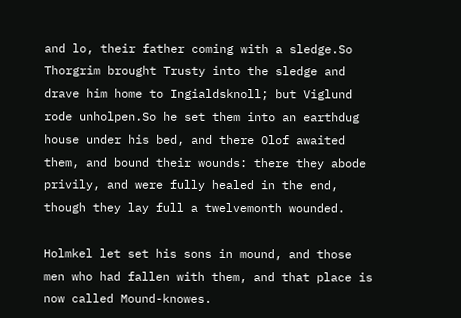and lo, their father coming with a sledge.So Thorgrim brought Trusty into the sledge and drave him home to Ingialdsknoll; but Viglund rode unholpen.So he set them into an earthdug house under his bed, and there Olof awaited them, and bound their wounds: there they abode privily, and were fully healed in the end, though they lay full a twelvemonth wounded.

Holmkel let set his sons in mound, and those men who had fallen with them, and that place is now called Mound-knowes.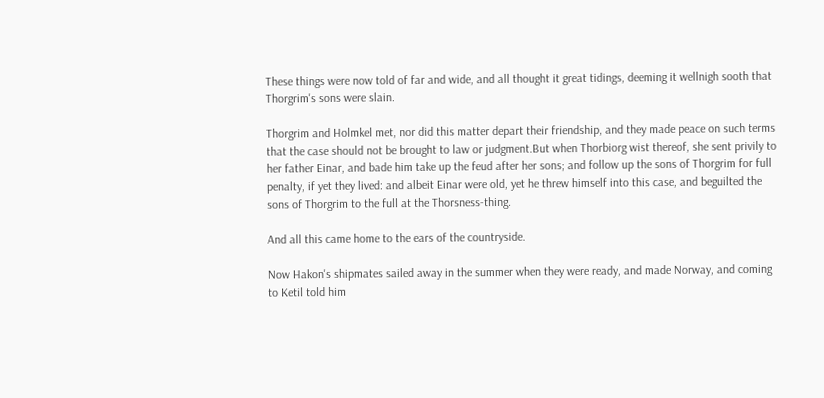These things were now told of far and wide, and all thought it great tidings, deeming it wellnigh sooth that Thorgrim's sons were slain.

Thorgrim and Holmkel met, nor did this matter depart their friendship, and they made peace on such terms that the case should not be brought to law or judgment.But when Thorbiorg wist thereof, she sent privily to her father Einar, and bade him take up the feud after her sons; and follow up the sons of Thorgrim for full penalty, if yet they lived: and albeit Einar were old, yet he threw himself into this case, and beguilted the sons of Thorgrim to the full at the Thorsness-thing.

And all this came home to the ears of the countryside.

Now Hakon's shipmates sailed away in the summer when they were ready, and made Norway, and coming to Ketil told him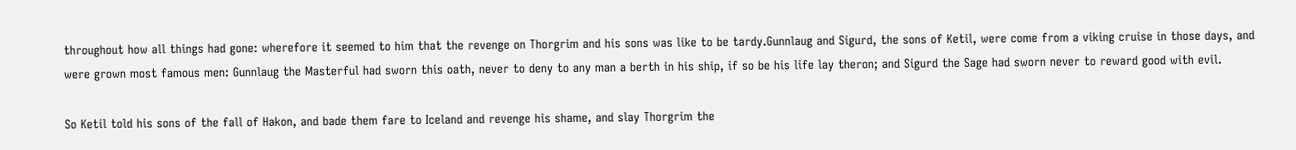throughout how all things had gone: wherefore it seemed to him that the revenge on Thorgrim and his sons was like to be tardy.Gunnlaug and Sigurd, the sons of Ketil, were come from a viking cruise in those days, and were grown most famous men: Gunnlaug the Masterful had sworn this oath, never to deny to any man a berth in his ship, if so be his life lay theron; and Sigurd the Sage had sworn never to reward good with evil.

So Ketil told his sons of the fall of Hakon, and bade them fare to Iceland and revenge his shame, and slay Thorgrim the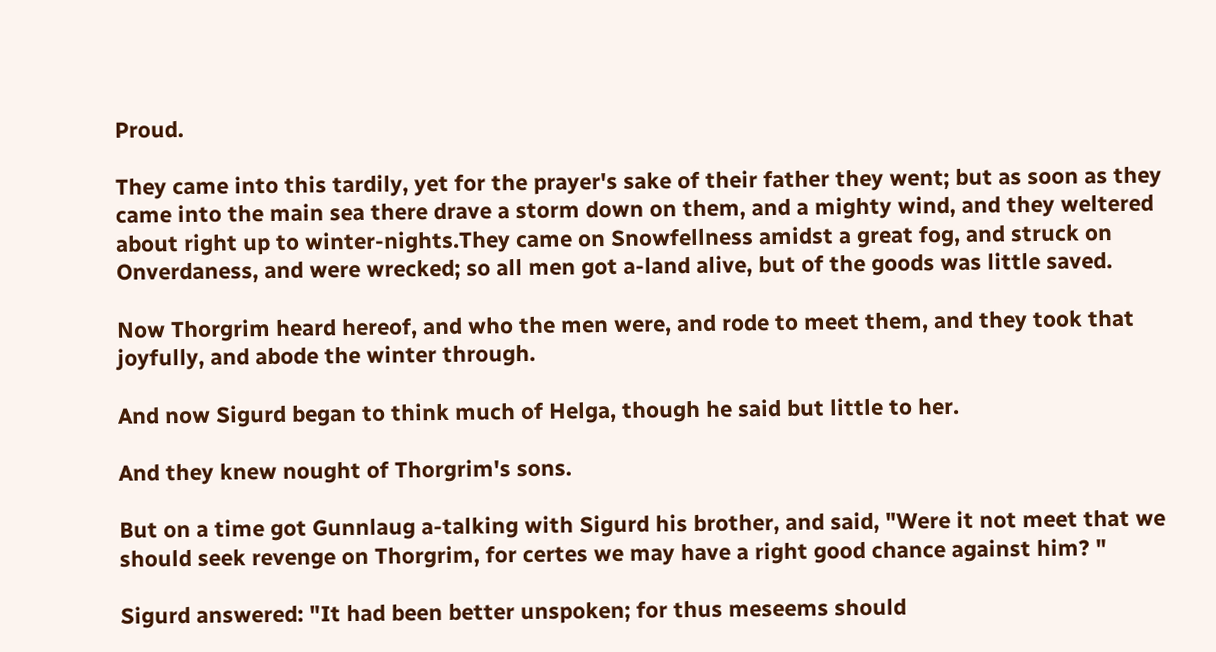Proud.

They came into this tardily, yet for the prayer's sake of their father they went; but as soon as they came into the main sea there drave a storm down on them, and a mighty wind, and they weltered about right up to winter-nights.They came on Snowfellness amidst a great fog, and struck on Onverdaness, and were wrecked; so all men got a-land alive, but of the goods was little saved.

Now Thorgrim heard hereof, and who the men were, and rode to meet them, and they took that joyfully, and abode the winter through.

And now Sigurd began to think much of Helga, though he said but little to her.

And they knew nought of Thorgrim's sons.

But on a time got Gunnlaug a-talking with Sigurd his brother, and said, "Were it not meet that we should seek revenge on Thorgrim, for certes we may have a right good chance against him? "

Sigurd answered: "It had been better unspoken; for thus meseems should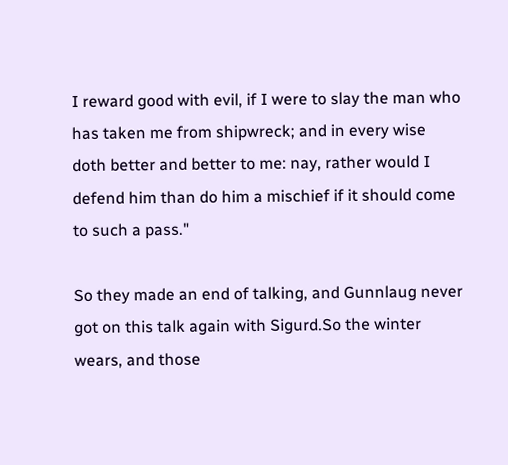I reward good with evil, if I were to slay the man who has taken me from shipwreck; and in every wise doth better and better to me: nay, rather would I defend him than do him a mischief if it should come to such a pass."

So they made an end of talking, and Gunnlaug never got on this talk again with Sigurd.So the winter wears, and those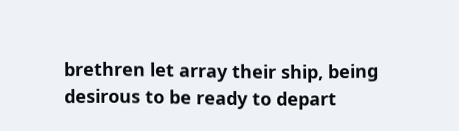brethren let array their ship, being desirous to be ready to depart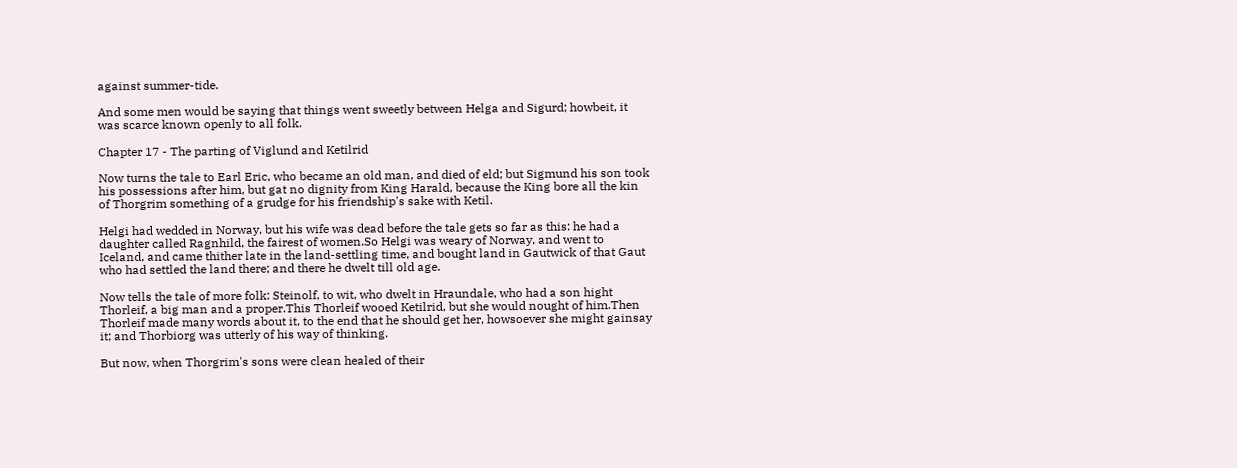against summer-tide.

And some men would be saying that things went sweetly between Helga and Sigurd; howbeit, it was scarce known openly to all folk.

Chapter 17 - The parting of Viglund and Ketilrid

Now turns the tale to Earl Eric, who became an old man, and died of eld; but Sigmund his son took his possessions after him, but gat no dignity from King Harald, because the King bore all the kin of Thorgrim something of a grudge for his friendship's sake with Ketil.

Helgi had wedded in Norway, but his wife was dead before the tale gets so far as this: he had a daughter called Ragnhild, the fairest of women.So Helgi was weary of Norway, and went to Iceland, and came thither late in the land-settling time, and bought land in Gautwick of that Gaut who had settled the land there; and there he dwelt till old age.

Now tells the tale of more folk: Steinolf, to wit, who dwelt in Hraundale, who had a son hight Thorleif, a big man and a proper.This Thorleif wooed Ketilrid, but she would nought of him.Then Thorleif made many words about it, to the end that he should get her, howsoever she might gainsay it; and Thorbiorg was utterly of his way of thinking.

But now, when Thorgrim's sons were clean healed of their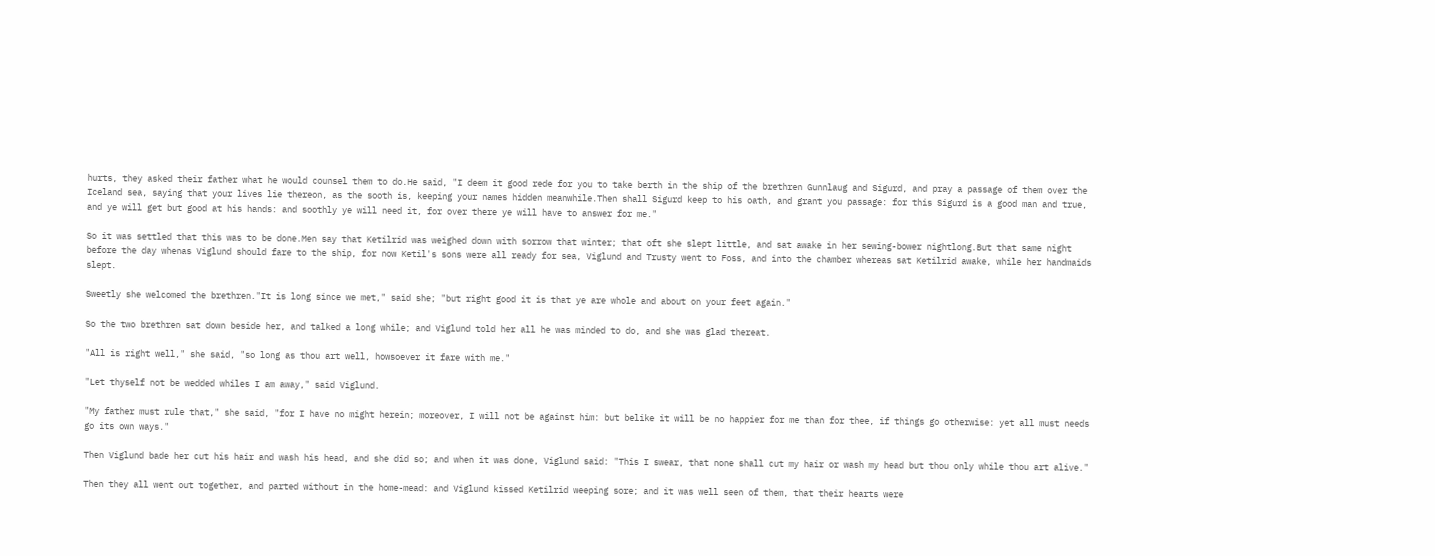hurts, they asked their father what he would counsel them to do.He said, "I deem it good rede for you to take berth in the ship of the brethren Gunnlaug and Sigurd, and pray a passage of them over the Iceland sea, saying that your lives lie thereon, as the sooth is, keeping your names hidden meanwhile.Then shall Sigurd keep to his oath, and grant you passage: for this Sigurd is a good man and true, and ye will get but good at his hands: and soothly ye will need it, for over there ye will have to answer for me."

So it was settled that this was to be done.Men say that Ketilrid was weighed down with sorrow that winter; that oft she slept little, and sat awake in her sewing-bower nightlong.But that same night before the day whenas Viglund should fare to the ship, for now Ketil's sons were all ready for sea, Viglund and Trusty went to Foss, and into the chamber whereas sat Ketilrid awake, while her handmaids slept.

Sweetly she welcomed the brethren."It is long since we met," said she; "but right good it is that ye are whole and about on your feet again."

So the two brethren sat down beside her, and talked a long while; and Viglund told her all he was minded to do, and she was glad thereat.

"All is right well," she said, "so long as thou art well, howsoever it fare with me."

"Let thyself not be wedded whiles I am away," said Viglund.

"My father must rule that," she said, "for I have no might herein; moreover, I will not be against him: but belike it will be no happier for me than for thee, if things go otherwise: yet all must needs go its own ways."

Then Viglund bade her cut his hair and wash his head, and she did so; and when it was done, Viglund said: "This I swear, that none shall cut my hair or wash my head but thou only while thou art alive."

Then they all went out together, and parted without in the home-mead: and Viglund kissed Ketilrid weeping sore; and it was well seen of them, that their hearts were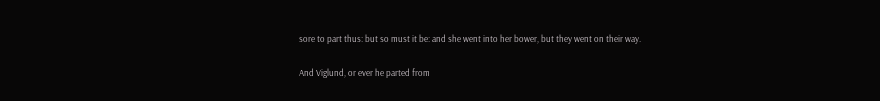sore to part thus: but so must it be: and she went into her bower, but they went on their way.

And Viglund, or ever he parted from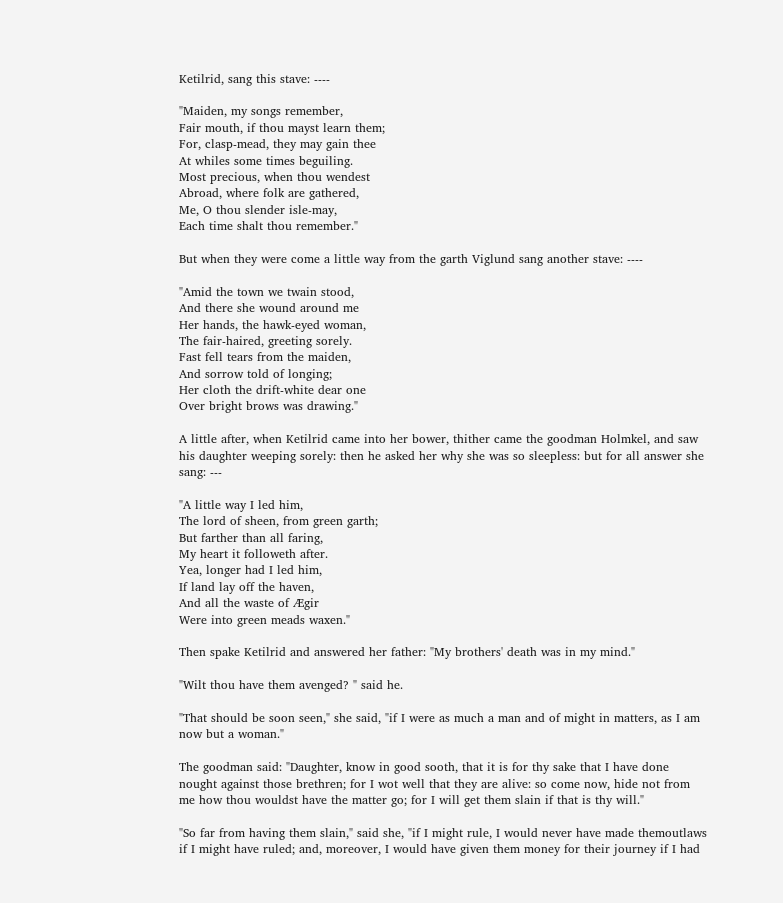Ketilrid, sang this stave: ----

"Maiden, my songs remember,
Fair mouth, if thou mayst learn them;
For, clasp-mead, they may gain thee
At whiles some times beguiling.
Most precious, when thou wendest
Abroad, where folk are gathered,
Me, O thou slender isle-may,
Each time shalt thou remember."

But when they were come a little way from the garth Viglund sang another stave: ----

"Amid the town we twain stood,
And there she wound around me
Her hands, the hawk-eyed woman,
The fair-haired, greeting sorely.
Fast fell tears from the maiden,
And sorrow told of longing;
Her cloth the drift-white dear one
Over bright brows was drawing."

A little after, when Ketilrid came into her bower, thither came the goodman Holmkel, and saw his daughter weeping sorely: then he asked her why she was so sleepless: but for all answer she sang: ---

"A little way I led him,
The lord of sheen, from green garth;
But farther than all faring,
My heart it followeth after.
Yea, longer had I led him,
If land lay off the haven,
And all the waste of Ægir
Were into green meads waxen."

Then spake Ketilrid and answered her father: "My brothers' death was in my mind."

"Wilt thou have them avenged? " said he.

"That should be soon seen," she said, "if I were as much a man and of might in matters, as I am now but a woman."

The goodman said: "Daughter, know in good sooth, that it is for thy sake that I have done nought against those brethren; for I wot well that they are alive: so come now, hide not from me how thou wouldst have the matter go; for I will get them slain if that is thy will."

"So far from having them slain," said she, "if I might rule, I would never have made themoutlaws if I might have ruled; and, moreover, I would have given them money for their journey if I had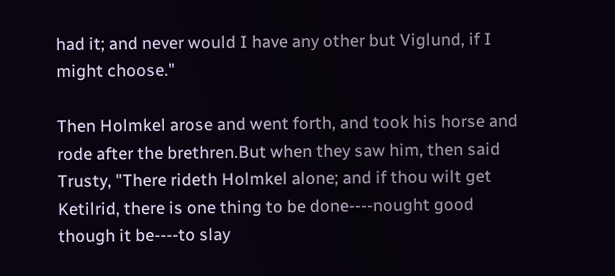had it; and never would I have any other but Viglund, if I might choose."

Then Holmkel arose and went forth, and took his horse and rode after the brethren.But when they saw him, then said Trusty, "There rideth Holmkel alone; and if thou wilt get Ketilrid, there is one thing to be done----nought good though it be----to slay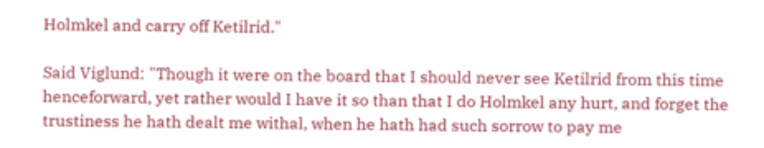Holmkel and carry off Ketilrid."

Said Viglund: "Though it were on the board that I should never see Ketilrid from this time henceforward, yet rather would I have it so than that I do Holmkel any hurt, and forget the trustiness he hath dealt me withal, when he hath had such sorrow to pay me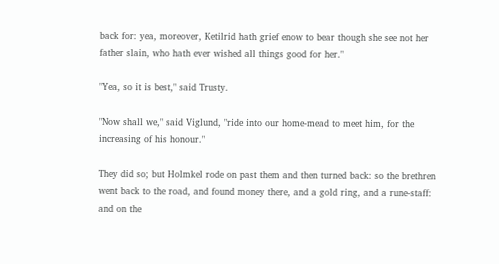back for: yea, moreover, Ketilrid hath grief enow to bear though she see not her father slain, who hath ever wished all things good for her."

"Yea, so it is best," said Trusty.

"Now shall we," said Viglund, "ride into our home-mead to meet him, for the increasing of his honour."

They did so; but Holmkel rode on past them and then turned back: so the brethren went back to the road, and found money there, and a gold ring, and a rune-staff: and on the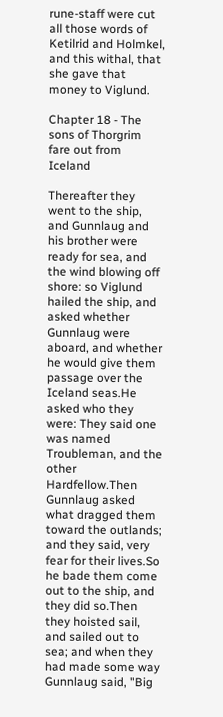rune-staff were cut all those words of Ketilrid and Holmkel, and this withal, that she gave that money to Viglund.

Chapter 18 - The sons of Thorgrim fare out from Iceland

Thereafter they went to the ship, and Gunnlaug and his brother were ready for sea, and the wind blowing off shore: so Viglund hailed the ship, and asked whether Gunnlaug were aboard, and whether he would give them passage over the Iceland seas.He asked who they were: They said one was named Troubleman, and the other Hardfellow.Then Gunnlaug asked what dragged them toward the outlands; and they said, very fear for their lives.So he bade them come out to the ship, and they did so.Then they hoisted sail, and sailed out to sea; and when they had made some way Gunnlaug said, "Big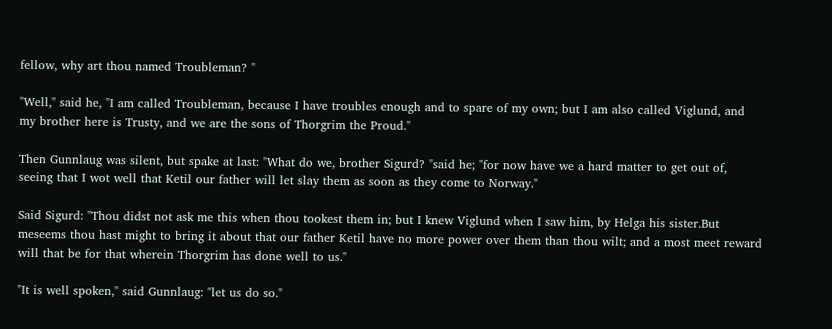fellow, why art thou named Troubleman? "

"Well," said he, "I am called Troubleman, because I have troubles enough and to spare of my own; but I am also called Viglund, and my brother here is Trusty, and we are the sons of Thorgrim the Proud."

Then Gunnlaug was silent, but spake at last: "What do we, brother Sigurd? "said he; "for now have we a hard matter to get out of, seeing that I wot well that Ketil our father will let slay them as soon as they come to Norway."

Said Sigurd: "Thou didst not ask me this when thou tookest them in; but I knew Viglund when I saw him, by Helga his sister.But meseems thou hast might to bring it about that our father Ketil have no more power over them than thou wilt; and a most meet reward will that be for that wherein Thorgrim has done well to us."

"It is well spoken," said Gunnlaug: "let us do so."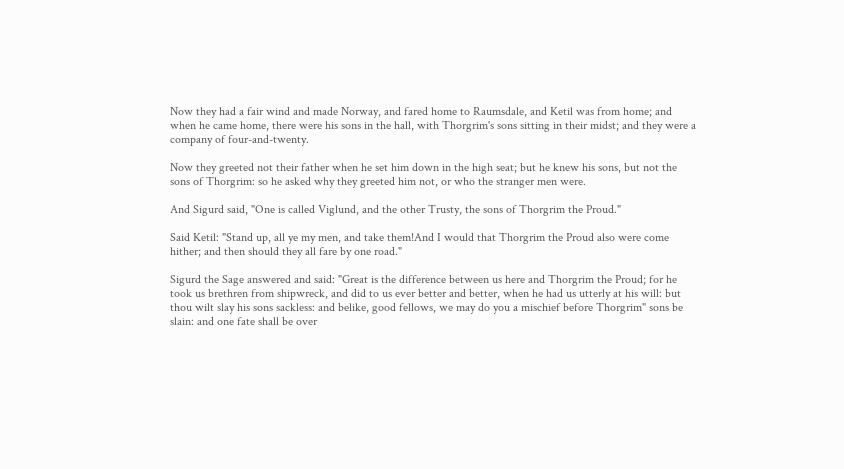Now they had a fair wind and made Norway, and fared home to Raumsdale, and Ketil was from home; and when he came home, there were his sons in the hall, with Thorgrim's sons sitting in their midst; and they were a company of four-and-twenty.

Now they greeted not their father when he set him down in the high seat; but he knew his sons, but not the sons of Thorgrim: so he asked why they greeted him not, or who the stranger men were.

And Sigurd said, "One is called Viglund, and the other Trusty, the sons of Thorgrim the Proud."

Said Ketil: "Stand up, all ye my men, and take them!And I would that Thorgrim the Proud also were come hither; and then should they all fare by one road."

Sigurd the Sage answered and said: "Great is the difference between us here and Thorgrim the Proud; for he took us brethren from shipwreck, and did to us ever better and better, when he had us utterly at his will: but thou wilt slay his sons sackless: and belike, good fellows, we may do you a mischief before Thorgrim'' sons be slain: and one fate shall be over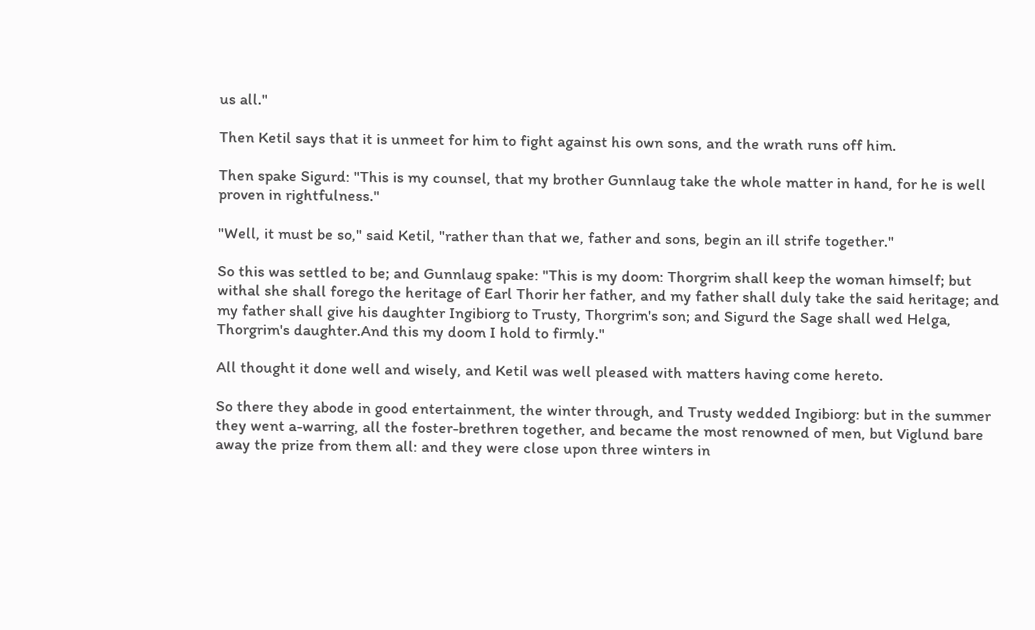us all."

Then Ketil says that it is unmeet for him to fight against his own sons, and the wrath runs off him.

Then spake Sigurd: "This is my counsel, that my brother Gunnlaug take the whole matter in hand, for he is well proven in rightfulness."

"Well, it must be so," said Ketil, "rather than that we, father and sons, begin an ill strife together."

So this was settled to be; and Gunnlaug spake: "This is my doom: Thorgrim shall keep the woman himself; but withal she shall forego the heritage of Earl Thorir her father, and my father shall duly take the said heritage; and my father shall give his daughter Ingibiorg to Trusty, Thorgrim's son; and Sigurd the Sage shall wed Helga, Thorgrim's daughter.And this my doom I hold to firmly."

All thought it done well and wisely, and Ketil was well pleased with matters having come hereto.

So there they abode in good entertainment, the winter through, and Trusty wedded Ingibiorg: but in the summer they went a-warring, all the foster-brethren together, and became the most renowned of men, but Viglund bare away the prize from them all: and they were close upon three winters in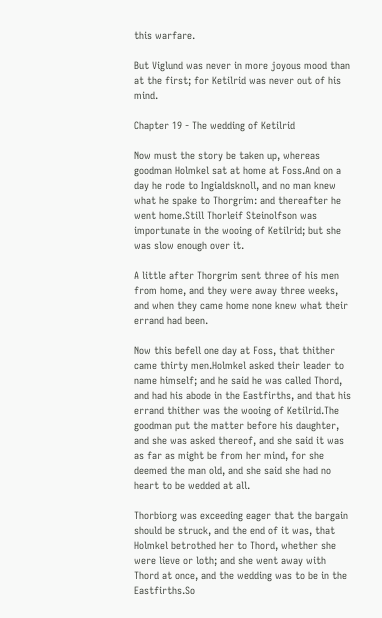this warfare.

But Viglund was never in more joyous mood than at the first; for Ketilrid was never out of his mind.

Chapter 19 - The wedding of Ketilrid

Now must the story be taken up, whereas goodman Holmkel sat at home at Foss.And on a day he rode to Ingialdsknoll, and no man knew what he spake to Thorgrim: and thereafter he went home.Still Thorleif Steinolfson was importunate in the wooing of Ketilrid; but she was slow enough over it.

A little after Thorgrim sent three of his men from home, and they were away three weeks, and when they came home none knew what their errand had been.

Now this befell one day at Foss, that thither came thirty men.Holmkel asked their leader to name himself; and he said he was called Thord, and had his abode in the Eastfirths, and that his errand thither was the wooing of Ketilrid.The goodman put the matter before his daughter, and she was asked thereof, and she said it was as far as might be from her mind, for she deemed the man old, and she said she had no heart to be wedded at all.

Thorbiorg was exceeding eager that the bargain should be struck, and the end of it was, that Holmkel betrothed her to Thord, whether she were lieve or loth; and she went away with Thord at once, and the wedding was to be in the Eastfirths.So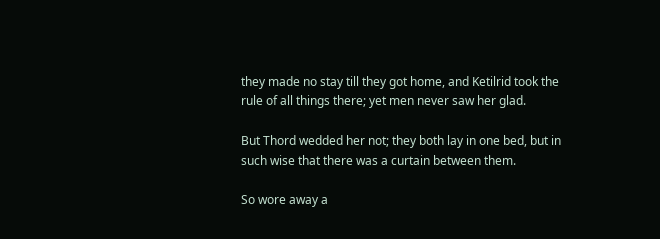they made no stay till they got home, and Ketilrid took the rule of all things there; yet men never saw her glad.

But Thord wedded her not; they both lay in one bed, but in such wise that there was a curtain between them.

So wore away a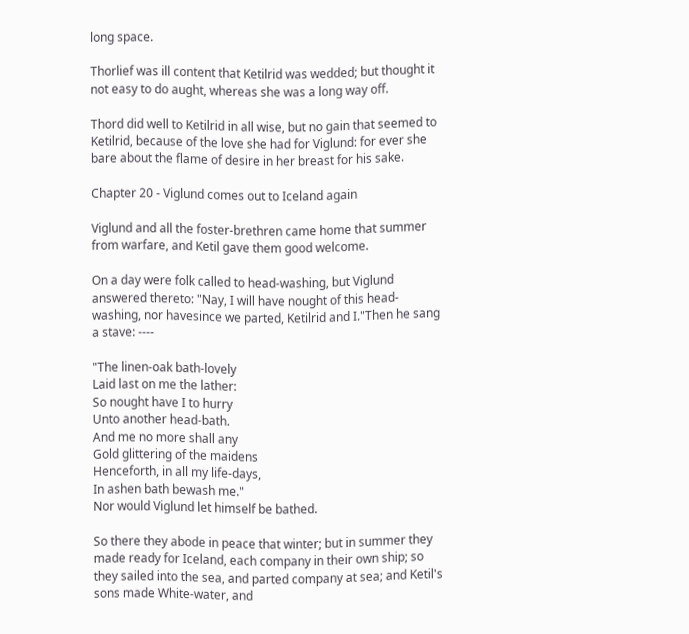long space.

Thorlief was ill content that Ketilrid was wedded; but thought it not easy to do aught, whereas she was a long way off.

Thord did well to Ketilrid in all wise, but no gain that seemed to Ketilrid, because of the love she had for Viglund: for ever she bare about the flame of desire in her breast for his sake.

Chapter 20 - Viglund comes out to Iceland again

Viglund and all the foster-brethren came home that summer from warfare, and Ketil gave them good welcome.

On a day were folk called to head-washing, but Viglund answered thereto: "Nay, I will have nought of this head-washing, nor havesince we parted, Ketilrid and I."Then he sang a stave: ----

"The linen-oak bath-lovely
Laid last on me the lather:
So nought have I to hurry
Unto another head-bath.
And me no more shall any
Gold glittering of the maidens
Henceforth, in all my life-days,
In ashen bath bewash me."
Nor would Viglund let himself be bathed.

So there they abode in peace that winter; but in summer they made ready for Iceland, each company in their own ship; so they sailed into the sea, and parted company at sea; and Ketil's sons made White-water, and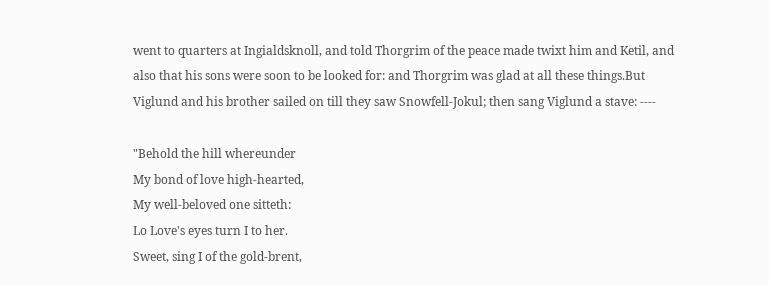went to quarters at Ingialdsknoll, and told Thorgrim of the peace made twixt him and Ketil, and also that his sons were soon to be looked for: and Thorgrim was glad at all these things.But Viglund and his brother sailed on till they saw Snowfell-Jokul; then sang Viglund a stave: ----

"Behold the hill whereunder
My bond of love high-hearted,
My well-beloved one sitteth:
Lo Love's eyes turn I to her.
Sweet, sing I of the gold-brent,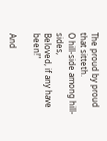The proud by proud that sitteth.
O hill-side among hill-sides,
Beloved, if any have been!"

And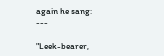again he sang: ---

"Leek-bearer,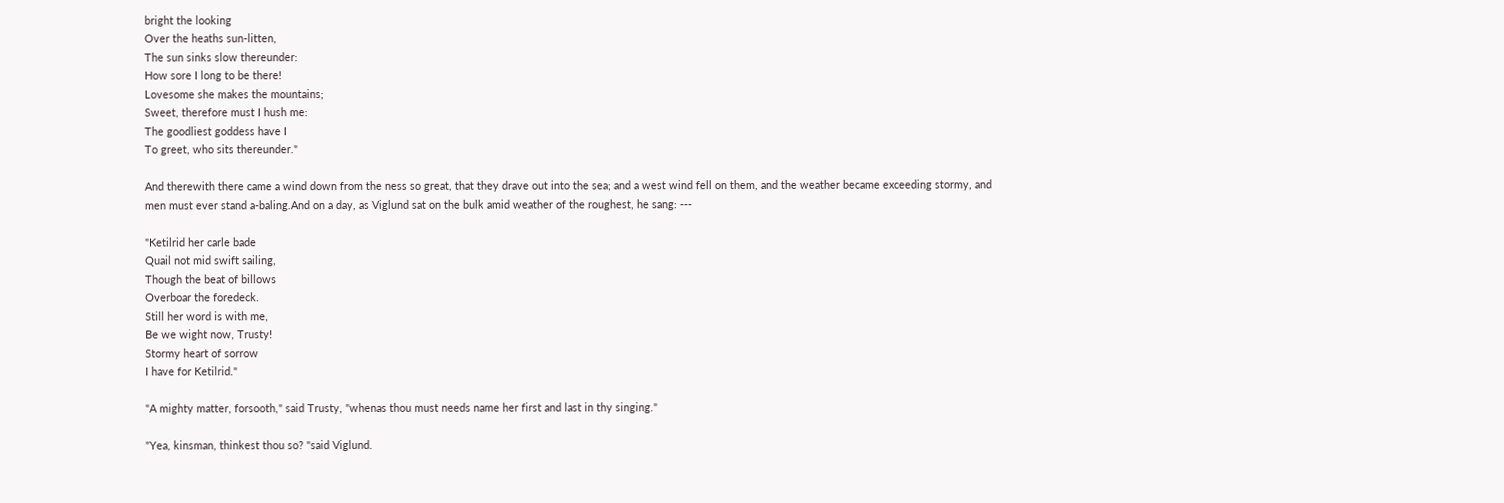bright the looking
Over the heaths sun-litten,
The sun sinks slow thereunder:
How sore I long to be there!
Lovesome she makes the mountains;
Sweet, therefore must I hush me:
The goodliest goddess have I
To greet, who sits thereunder."

And therewith there came a wind down from the ness so great, that they drave out into the sea; and a west wind fell on them, and the weather became exceeding stormy, and men must ever stand a-baling.And on a day, as Viglund sat on the bulk amid weather of the roughest, he sang: ---

"Ketilrid her carle bade
Quail not mid swift sailing,
Though the beat of billows
Overboar the foredeck.
Still her word is with me,
Be we wight now, Trusty!
Stormy heart of sorrow
I have for Ketilrid."

"A mighty matter, forsooth," said Trusty, "whenas thou must needs name her first and last in thy singing."

"Yea, kinsman, thinkest thou so? "said Viglund.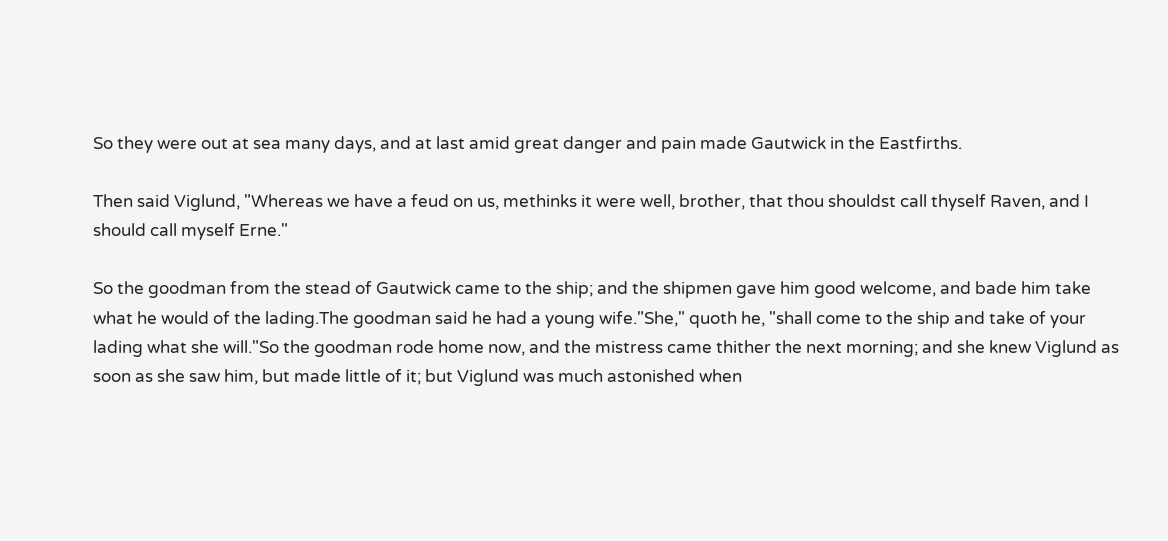So they were out at sea many days, and at last amid great danger and pain made Gautwick in the Eastfirths.

Then said Viglund, "Whereas we have a feud on us, methinks it were well, brother, that thou shouldst call thyself Raven, and I should call myself Erne."

So the goodman from the stead of Gautwick came to the ship; and the shipmen gave him good welcome, and bade him take what he would of the lading.The goodman said he had a young wife."She," quoth he, "shall come to the ship and take of your lading what she will."So the goodman rode home now, and the mistress came thither the next morning; and she knew Viglund as soon as she saw him, but made little of it; but Viglund was much astonished when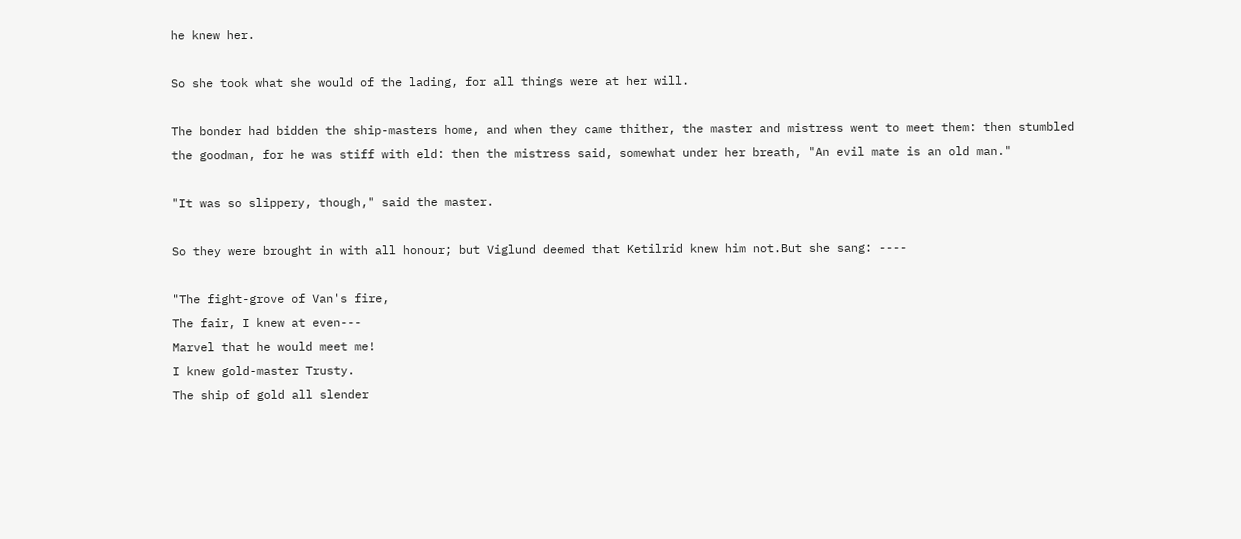he knew her.

So she took what she would of the lading, for all things were at her will.

The bonder had bidden the ship-masters home, and when they came thither, the master and mistress went to meet them: then stumbled the goodman, for he was stiff with eld: then the mistress said, somewhat under her breath, "An evil mate is an old man."

"It was so slippery, though," said the master.

So they were brought in with all honour; but Viglund deemed that Ketilrid knew him not.But she sang: ----

"The fight-grove of Van's fire,
The fair, I knew at even---
Marvel that he would meet me!
I knew gold-master Trusty.
The ship of gold all slender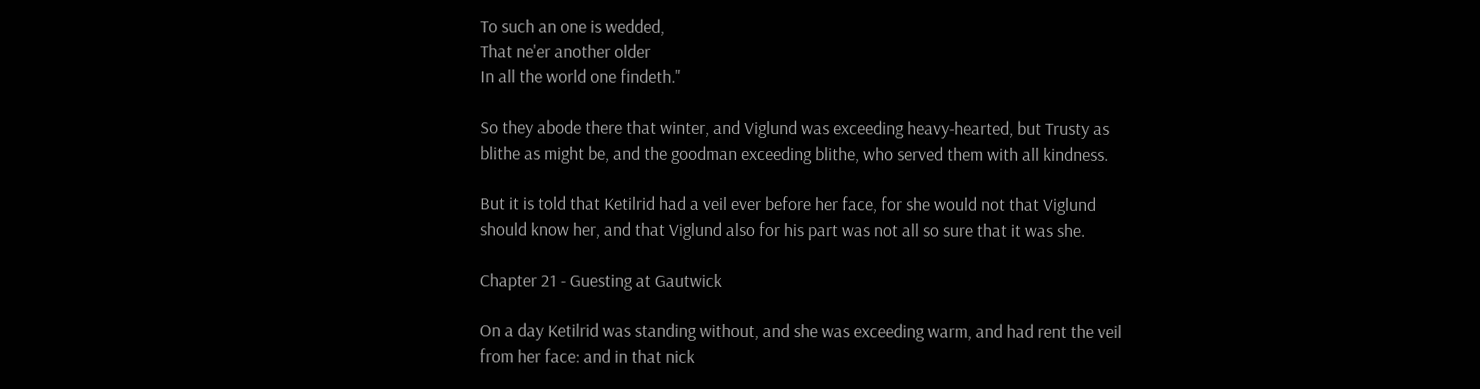To such an one is wedded,
That ne'er another older
In all the world one findeth."

So they abode there that winter, and Viglund was exceeding heavy-hearted, but Trusty as blithe as might be, and the goodman exceeding blithe, who served them with all kindness.

But it is told that Ketilrid had a veil ever before her face, for she would not that Viglund should know her, and that Viglund also for his part was not all so sure that it was she.

Chapter 21 - Guesting at Gautwick

On a day Ketilrid was standing without, and she was exceeding warm, and had rent the veil from her face: and in that nick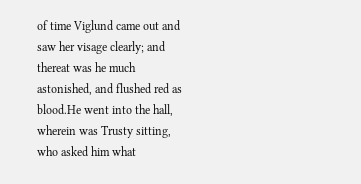of time Viglund came out and saw her visage clearly; and thereat was he much astonished, and flushed red as blood.He went into the hall, wherein was Trusty sitting, who asked him what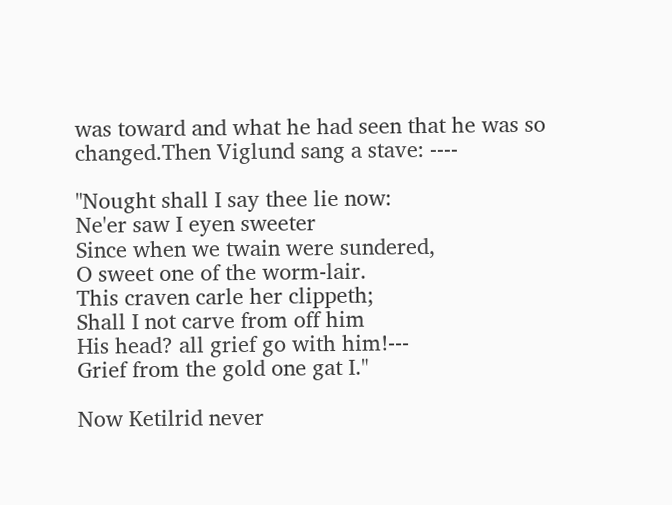was toward and what he had seen that he was so changed.Then Viglund sang a stave: ----

"Nought shall I say thee lie now:
Ne'er saw I eyen sweeter
Since when we twain were sundered,
O sweet one of the worm-lair.
This craven carle her clippeth;
Shall I not carve from off him
His head? all grief go with him!---
Grief from the gold one gat I."

Now Ketilrid never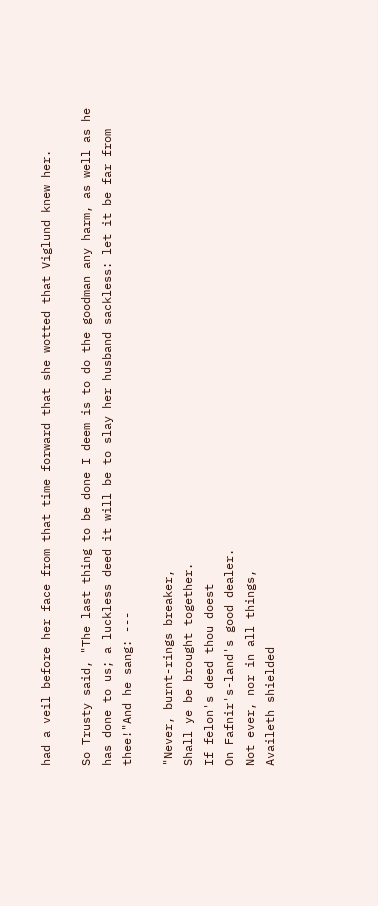had a veil before her face from that time forward that she wotted that Viglund knew her.

So Trusty said, "The last thing to be done I deem is to do the goodman any harm, as well as he has done to us; a luckless deed it will be to slay her husband sackless: let it be far from thee!"And he sang: ---

"Never, burnt-rings breaker,
Shall ye be brought together.
If felon's deed thou doest
On Fafnir's-land's good dealer.
Not ever, nor in all things,
Availeth shielded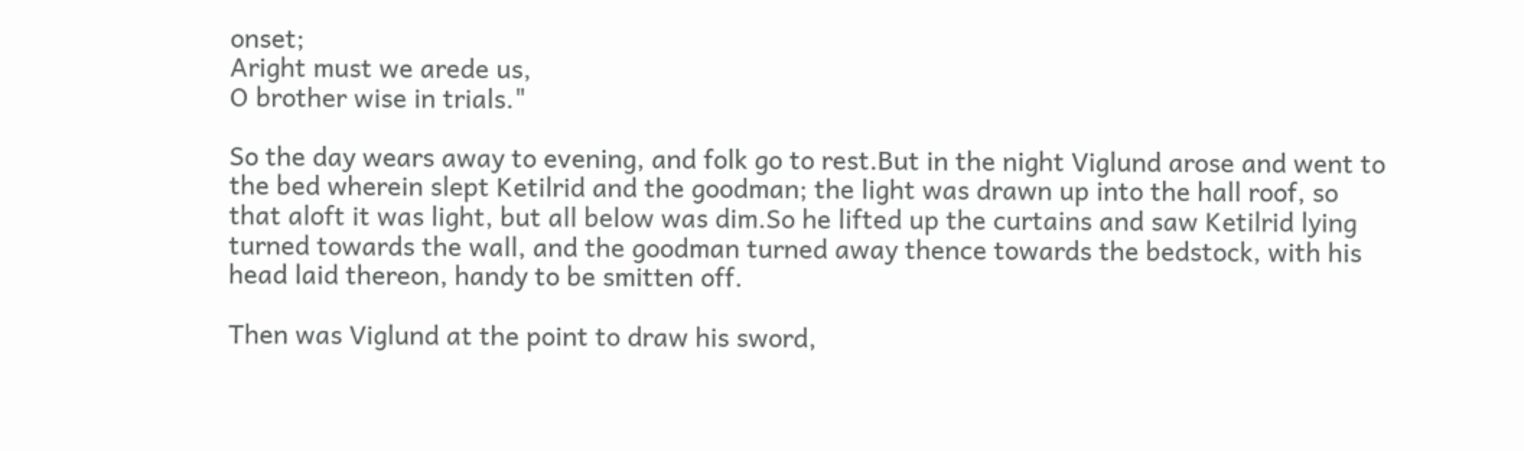onset;
Aright must we arede us,
O brother wise in trials."

So the day wears away to evening, and folk go to rest.But in the night Viglund arose and went to the bed wherein slept Ketilrid and the goodman; the light was drawn up into the hall roof, so that aloft it was light, but all below was dim.So he lifted up the curtains and saw Ketilrid lying turned towards the wall, and the goodman turned away thence towards the bedstock, with his head laid thereon, handy to be smitten off.

Then was Viglund at the point to draw his sword,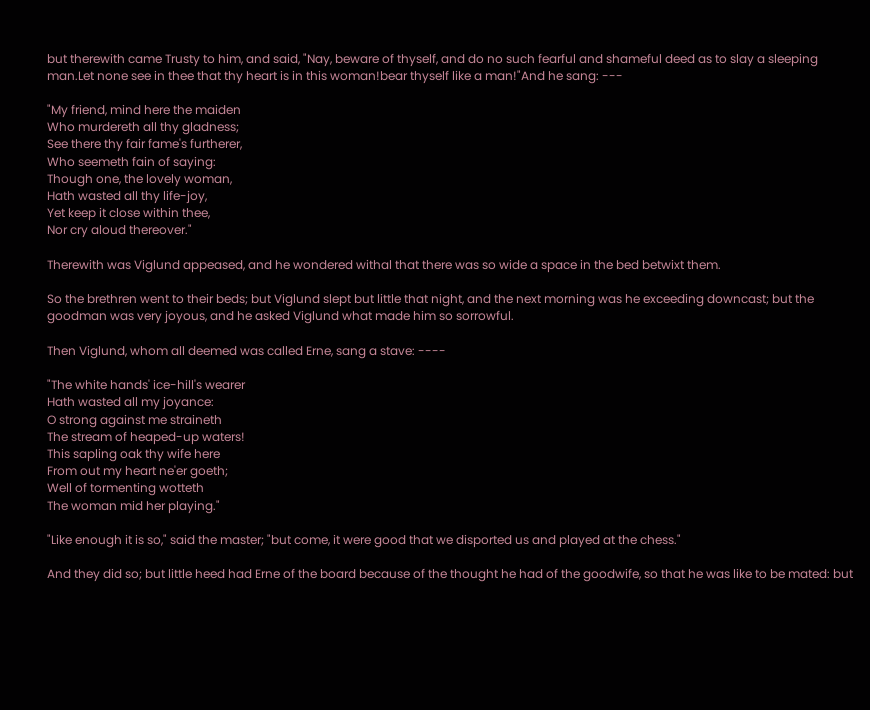but therewith came Trusty to him, and said, "Nay, beware of thyself, and do no such fearful and shameful deed as to slay a sleeping man.Let none see in thee that thy heart is in this woman!bear thyself like a man!"And he sang: ---

"My friend, mind here the maiden
Who murdereth all thy gladness;
See there thy fair fame's furtherer,
Who seemeth fain of saying:
Though one, the lovely woman,
Hath wasted all thy life-joy,
Yet keep it close within thee,
Nor cry aloud thereover."

Therewith was Viglund appeased, and he wondered withal that there was so wide a space in the bed betwixt them.

So the brethren went to their beds; but Viglund slept but little that night, and the next morning was he exceeding downcast; but the goodman was very joyous, and he asked Viglund what made him so sorrowful.

Then Viglund, whom all deemed was called Erne, sang a stave: ----

"The white hands' ice-hill's wearer
Hath wasted all my joyance:
O strong against me straineth
The stream of heaped-up waters!
This sapling oak thy wife here
From out my heart ne'er goeth;
Well of tormenting wotteth
The woman mid her playing."

"Like enough it is so," said the master; "but come, it were good that we disported us and played at the chess."

And they did so; but little heed had Erne of the board because of the thought he had of the goodwife, so that he was like to be mated: but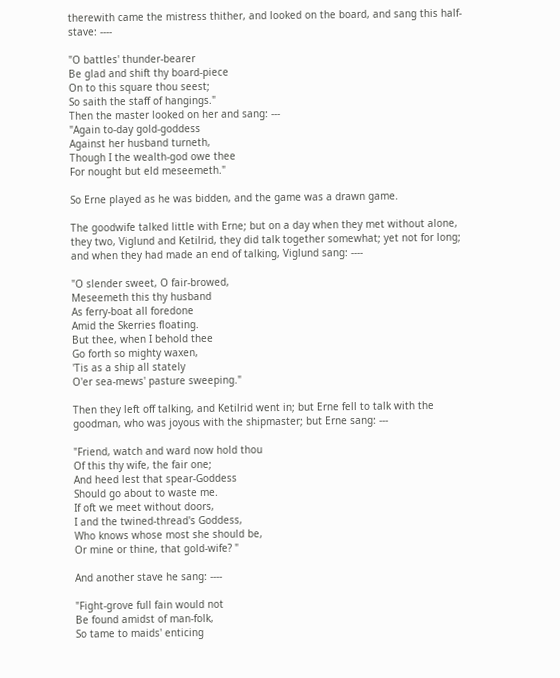therewith came the mistress thither, and looked on the board, and sang this half-stave: ----

"O battles' thunder-bearer
Be glad and shift thy board-piece
On to this square thou seest;
So saith the staff of hangings."
Then the master looked on her and sang: ---
"Again to-day gold-goddess
Against her husband turneth,
Though I the wealth-god owe thee
For nought but eld meseemeth."

So Erne played as he was bidden, and the game was a drawn game.

The goodwife talked little with Erne; but on a day when they met without alone, they two, Viglund and Ketilrid, they did talk together somewhat; yet not for long; and when they had made an end of talking, Viglund sang: ----

"O slender sweet, O fair-browed,
Meseemeth this thy husband
As ferry-boat all foredone
Amid the Skerries floating.
But thee, when I behold thee
Go forth so mighty waxen,
'Tis as a ship all stately
O'er sea-mews' pasture sweeping."

Then they left off talking, and Ketilrid went in; but Erne fell to talk with the goodman, who was joyous with the shipmaster; but Erne sang: ---

"Friend, watch and ward now hold thou
Of this thy wife, the fair one;
And heed lest that spear-Goddess
Should go about to waste me.
If oft we meet without doors,
I and the twined-thread's Goddess,
Who knows whose most she should be,
Or mine or thine, that gold-wife? "

And another stave he sang: ----

"Fight-grove full fain would not
Be found amidst of man-folk,
So tame to maids' enticing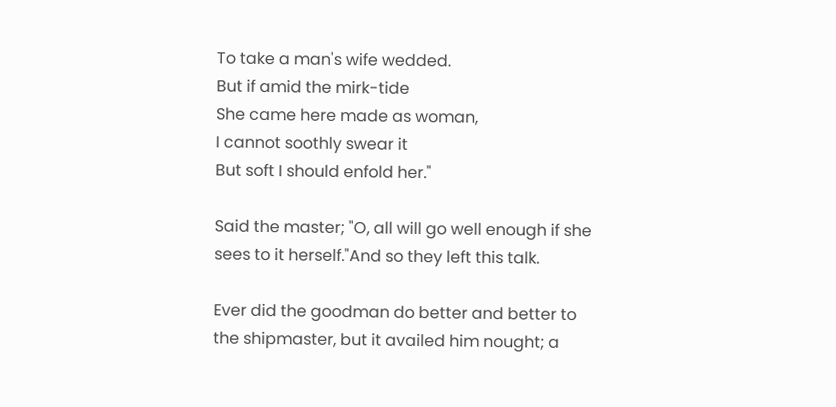To take a man's wife wedded.
But if amid the mirk-tide
She came here made as woman,
I cannot soothly swear it
But soft I should enfold her."

Said the master; "O, all will go well enough if she sees to it herself."And so they left this talk.

Ever did the goodman do better and better to the shipmaster, but it availed him nought; a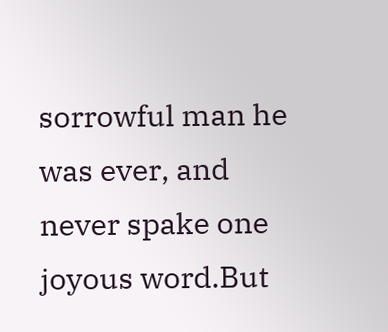sorrowful man he was ever, and never spake one joyous word.But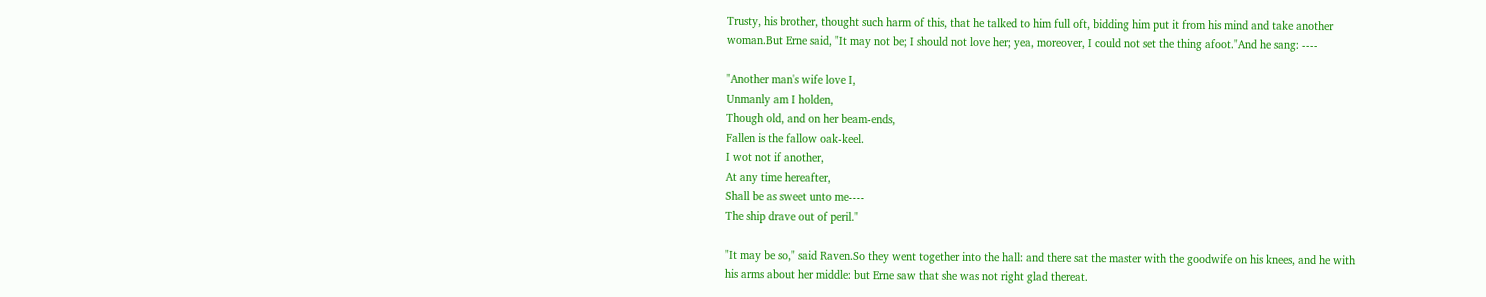Trusty, his brother, thought such harm of this, that he talked to him full oft, bidding him put it from his mind and take another woman.But Erne said, "It may not be; I should not love her; yea, moreover, I could not set the thing afoot."And he sang: ----

"Another man's wife love I,
Unmanly am I holden,
Though old, and on her beam-ends,
Fallen is the fallow oak-keel.
I wot not if another,
At any time hereafter,
Shall be as sweet unto me----
The ship drave out of peril."

"It may be so," said Raven.So they went together into the hall: and there sat the master with the goodwife on his knees, and he with his arms about her middle: but Erne saw that she was not right glad thereat.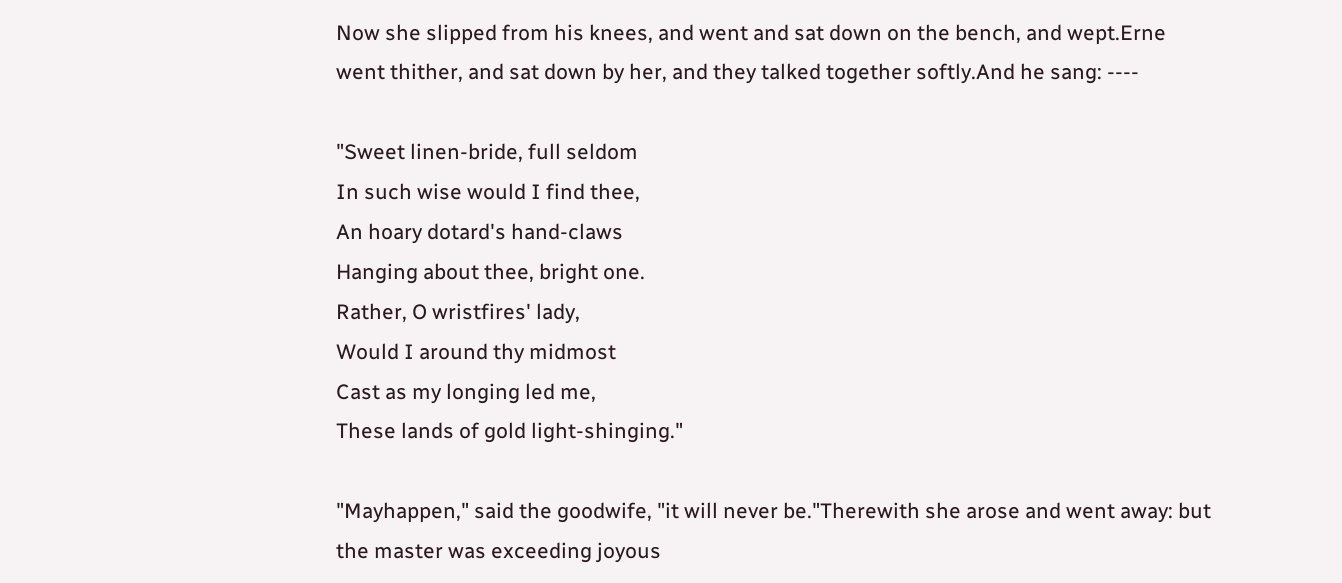Now she slipped from his knees, and went and sat down on the bench, and wept.Erne went thither, and sat down by her, and they talked together softly.And he sang: ----

"Sweet linen-bride, full seldom
In such wise would I find thee,
An hoary dotard's hand-claws
Hanging about thee, bright one.
Rather, O wristfires' lady,
Would I around thy midmost
Cast as my longing led me,
These lands of gold light-shinging."

"Mayhappen," said the goodwife, "it will never be."Therewith she arose and went away: but the master was exceeding joyous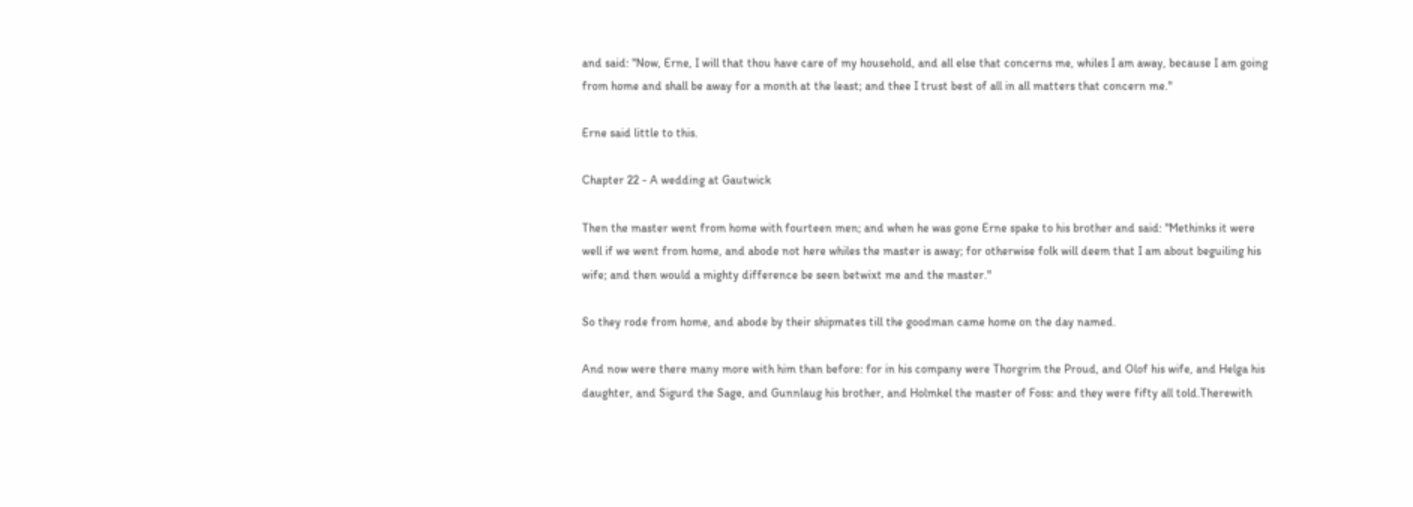and said: "Now, Erne, I will that thou have care of my household, and all else that concerns me, whiles I am away, because I am going from home and shall be away for a month at the least; and thee I trust best of all in all matters that concern me."

Erne said little to this.

Chapter 22 - A wedding at Gautwick

Then the master went from home with fourteen men; and when he was gone Erne spake to his brother and said: "Methinks it were well if we went from home, and abode not here whiles the master is away; for otherwise folk will deem that I am about beguiling his wife; and then would a mighty difference be seen betwixt me and the master."

So they rode from home, and abode by their shipmates till the goodman came home on the day named.

And now were there many more with him than before: for in his company were Thorgrim the Proud, and Olof his wife, and Helga his daughter, and Sigurd the Sage, and Gunnlaug his brother, and Holmkel the master of Foss: and they were fifty all told.Therewith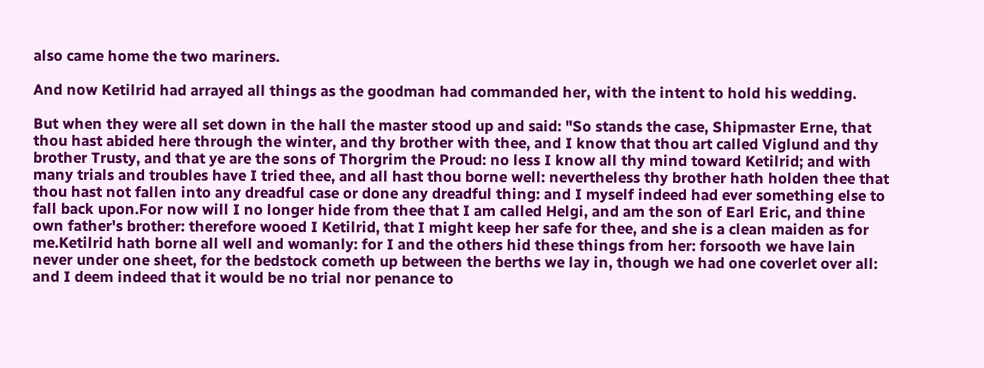also came home the two mariners.

And now Ketilrid had arrayed all things as the goodman had commanded her, with the intent to hold his wedding.

But when they were all set down in the hall the master stood up and said: "So stands the case, Shipmaster Erne, that thou hast abided here through the winter, and thy brother with thee, and I know that thou art called Viglund and thy brother Trusty, and that ye are the sons of Thorgrim the Proud: no less I know all thy mind toward Ketilrid; and with many trials and troubles have I tried thee, and all hast thou borne well: nevertheless thy brother hath holden thee that thou hast not fallen into any dreadful case or done any dreadful thing: and I myself indeed had ever something else to fall back upon.For now will I no longer hide from thee that I am called Helgi, and am the son of Earl Eric, and thine own father's brother: therefore wooed I Ketilrid, that I might keep her safe for thee, and she is a clean maiden as for me.Ketilrid hath borne all well and womanly: for I and the others hid these things from her: forsooth we have lain never under one sheet, for the bedstock cometh up between the berths we lay in, though we had one coverlet over all: and I deem indeed that it would be no trial nor penance to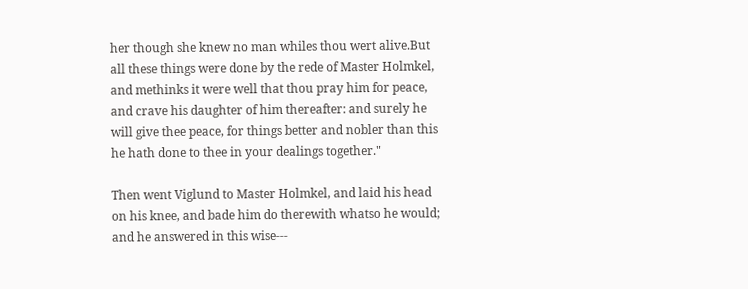her though she knew no man whiles thou wert alive.But all these things were done by the rede of Master Holmkel, and methinks it were well that thou pray him for peace, and crave his daughter of him thereafter: and surely he will give thee peace, for things better and nobler than this he hath done to thee in your dealings together."

Then went Viglund to Master Holmkel, and laid his head on his knee, and bade him do therewith whatso he would; and he answered in this wise---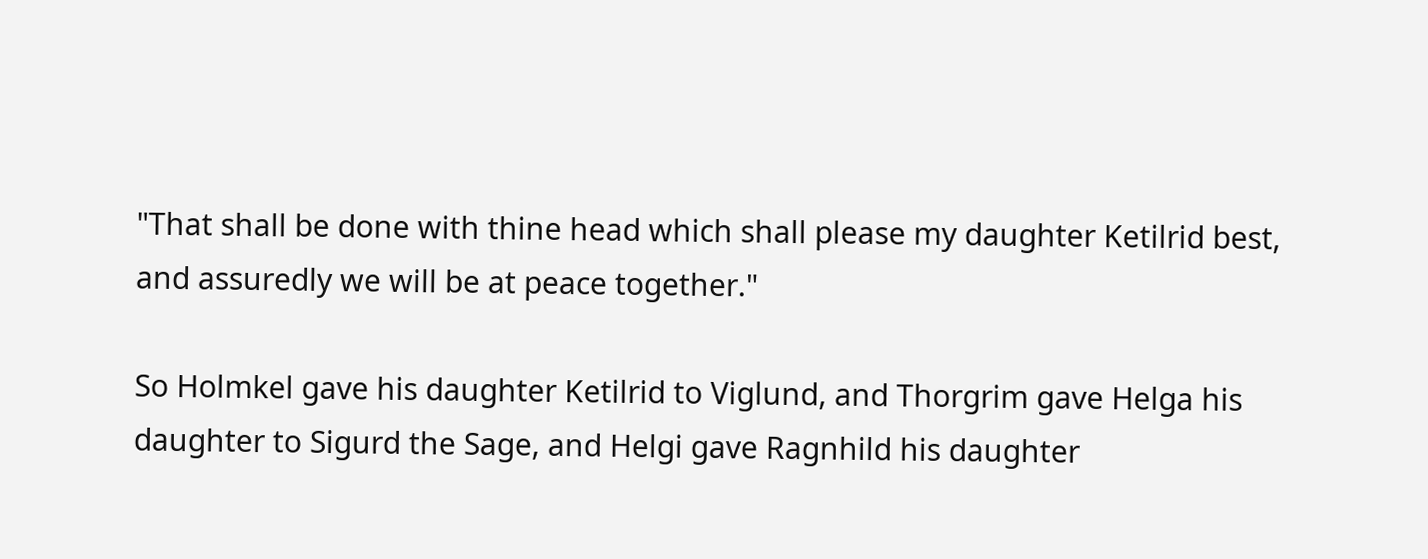"That shall be done with thine head which shall please my daughter Ketilrid best, and assuredly we will be at peace together."

So Holmkel gave his daughter Ketilrid to Viglund, and Thorgrim gave Helga his daughter to Sigurd the Sage, and Helgi gave Ragnhild his daughter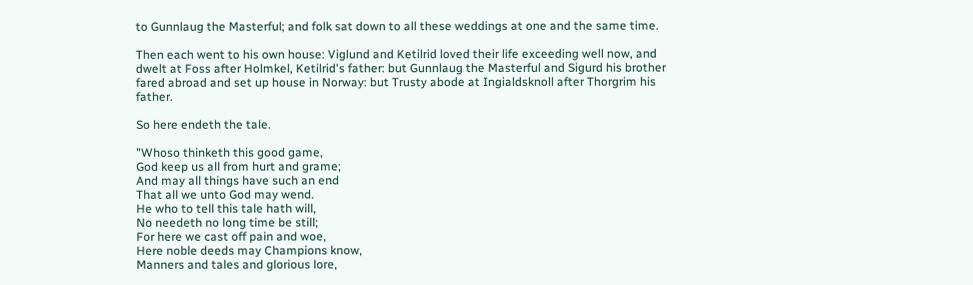to Gunnlaug the Masterful; and folk sat down to all these weddings at one and the same time.

Then each went to his own house: Viglund and Ketilrid loved their life exceeding well now, and dwelt at Foss after Holmkel, Ketilrid's father: but Gunnlaug the Masterful and Sigurd his brother fared abroad and set up house in Norway: but Trusty abode at Ingialdsknoll after Thorgrim his father.

So here endeth the tale.

"Whoso thinketh this good game,
God keep us all from hurt and grame;
And may all things have such an end
That all we unto God may wend.
He who to tell this tale hath will,
No needeth no long time be still;
For here we cast off pain and woe,
Here noble deeds may Champions know,
Manners and tales and glorious lore,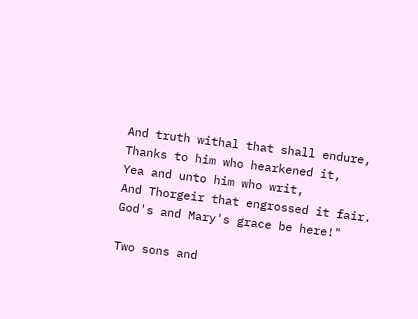And truth withal that shall endure,
Thanks to him who hearkened it,
Yea and unto him who writ,
And Thorgeir that engrossed it fair.
God's and Mary's grace be here!"

Two sons and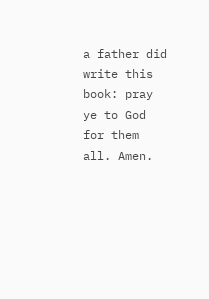a father did write this book: pray ye to God for them all. Amen.